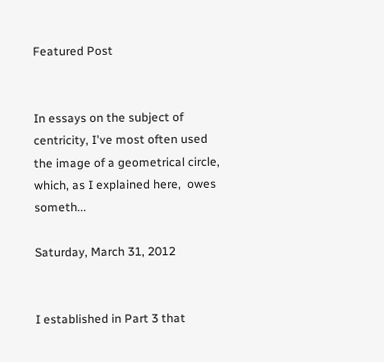Featured Post


In essays on the subject of centricity, I've most often used the image of a geometrical circle, which, as I explained here,  owes someth...

Saturday, March 31, 2012


I established in Part 3 that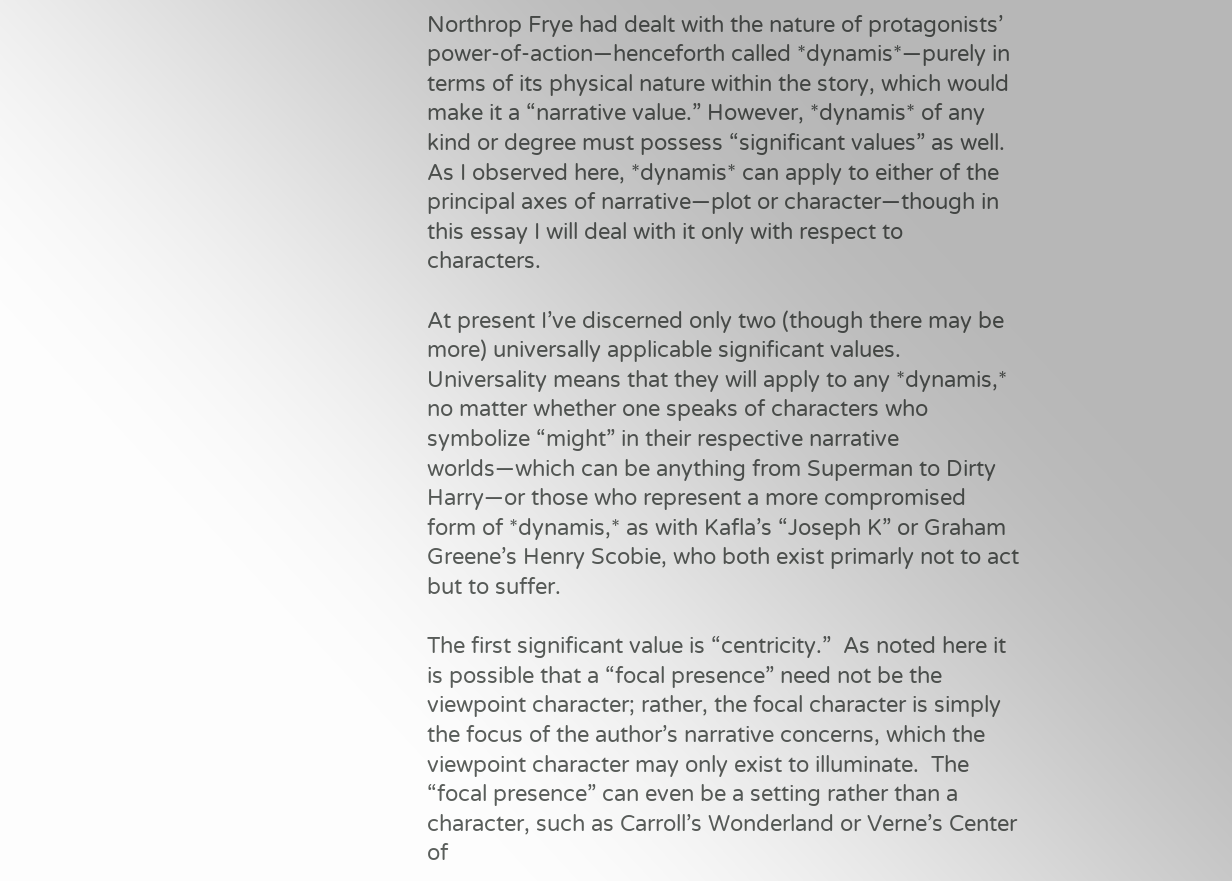Northrop Frye had dealt with the nature of protagonists’ power-of-action—henceforth called *dynamis*—purely in terms of its physical nature within the story, which would make it a “narrative value.” However, *dynamis* of any kind or degree must possess “significant values” as well.  As I observed here, *dynamis* can apply to either of the principal axes of narrative—plot or character—though in this essay I will deal with it only with respect to characters.

At present I’ve discerned only two (though there may be more) universally applicable significant values.  Universality means that they will apply to any *dynamis,* no matter whether one speaks of characters who symbolize “might” in their respective narrative worlds—which can be anything from Superman to Dirty Harry—or those who represent a more compromised form of *dynamis,* as with Kafla’s “Joseph K” or Graham Greene’s Henry Scobie, who both exist primarly not to act but to suffer.

The first significant value is “centricity.”  As noted here it is possible that a “focal presence” need not be the viewpoint character; rather, the focal character is simply the focus of the author’s narrative concerns, which the viewpoint character may only exist to illuminate.  The “focal presence” can even be a setting rather than a character, such as Carroll’s Wonderland or Verne’s Center of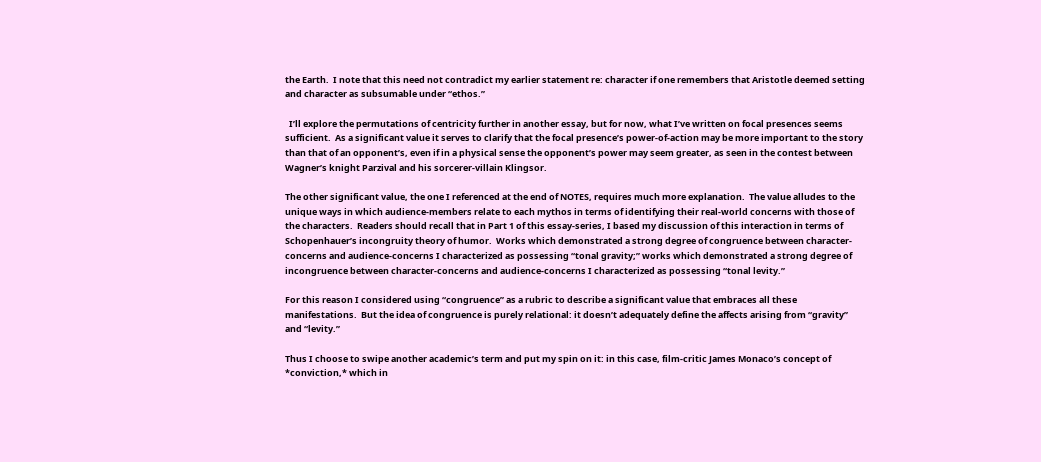the Earth.  I note that this need not contradict my earlier statement re: character if one remembers that Aristotle deemed setting and character as subsumable under “ethos.”

  I’ll explore the permutations of centricity further in another essay, but for now, what I’ve written on focal presences seems sufficient.  As a significant value it serves to clarify that the focal presence’s power-of-action may be more important to the story than that of an opponent’s, even if in a physical sense the opponent’s power may seem greater, as seen in the contest between Wagner’s knight Parzival and his sorcerer-villain Klingsor.

The other significant value, the one I referenced at the end of NOTES, requires much more explanation.  The value alludes to the unique ways in which audience-members relate to each mythos in terms of identifying their real-world concerns with those of the characters.  Readers should recall that in Part 1 of this essay-series, I based my discussion of this interaction in terms of Schopenhauer’s incongruity theory of humor.  Works which demonstrated a strong degree of congruence between character-concerns and audience-concerns I characterized as possessing “tonal gravity;” works which demonstrated a strong degree of incongruence between character-concerns and audience-concerns I characterized as possessing “tonal levity.”

For this reason I considered using “congruence” as a rubric to describe a significant value that embraces all these manifestations.  But the idea of congruence is purely relational: it doesn’t adequately define the affects arising from “gravity” and “levity.”

Thus I choose to swipe another academic’s term and put my spin on it: in this case, film-critic James Monaco’s concept of *conviction,* which in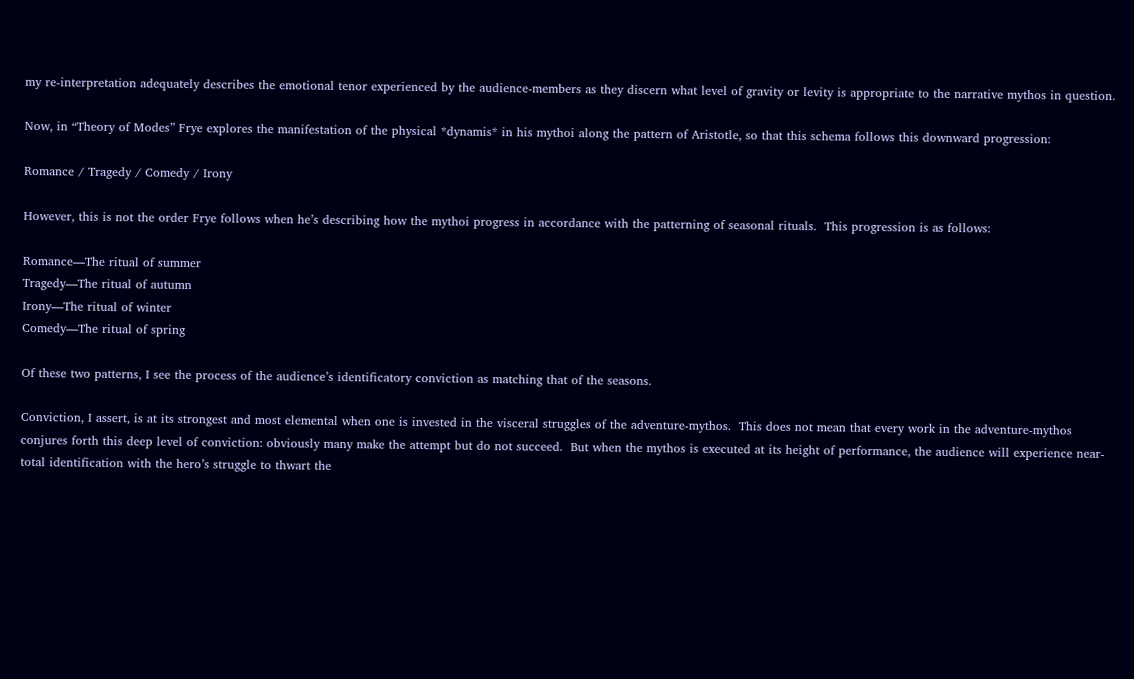my re-interpretation adequately describes the emotional tenor experienced by the audience-members as they discern what level of gravity or levity is appropriate to the narrative mythos in question.

Now, in “Theory of Modes” Frye explores the manifestation of the physical *dynamis* in his mythoi along the pattern of Aristotle, so that this schema follows this downward progression:

Romance / Tragedy / Comedy / Irony

However, this is not the order Frye follows when he’s describing how the mythoi progress in accordance with the patterning of seasonal rituals.  This progression is as follows:

Romance—The ritual of summer
Tragedy—The ritual of autumn
Irony—The ritual of winter
Comedy—The ritual of spring

Of these two patterns, I see the process of the audience’s identificatory conviction as matching that of the seasons.

Conviction, I assert, is at its strongest and most elemental when one is invested in the visceral struggles of the adventure-mythos.  This does not mean that every work in the adventure-mythos conjures forth this deep level of conviction: obviously many make the attempt but do not succeed.  But when the mythos is executed at its height of performance, the audience will experience near-total identification with the hero’s struggle to thwart the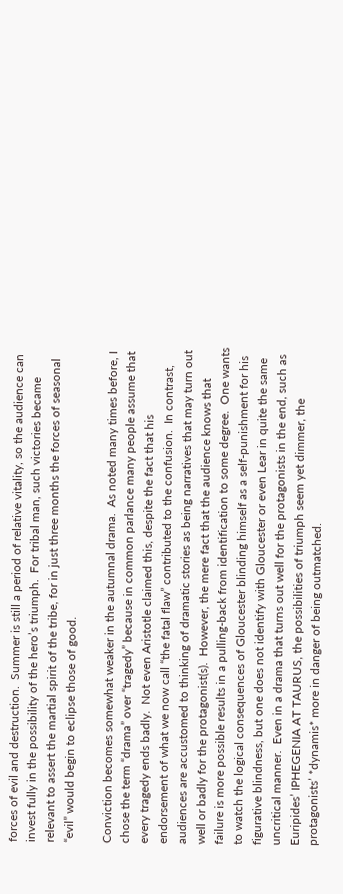forces of evil and destruction.  Summer is still a period of relative vitality, so the audience can invest fully in the possibility of the hero’s triumph.  For tribal man, such victories became relevant to assert the martial spirit of the tribe, for in just three months the forces of seasonal “evil” would begin to eclipse those of good.

Conviction becomes somewhat weaker in the autumnal drama.  As noted many times before, I chose the term “drama” over “tragedy” because in common parlance many people assume that every tragedy ends badly.  Not even Aristotle claimed this, despite the fact that his endorsement of what we now call “the fatal flaw” contributed to the confusion.  In contrast, audiences are accustomed to thinking of dramatic stories as being narratives that may turn out well or badly for the protagonist(s).  However, the mere fact that the audience knows that failure is more possible results in a pulling-back from identification to some degree.  One wants to watch the logical consequences of Gloucester blinding himself as a self-punishment for his figurative blindness, but one does not identify with Gloucester or even Lear in quite the same uncritical manner.  Even in a drama that turns out well for the protagonists in the end, such as Euripides’ IPHEGENIA AT TAURUS, the possibilities of triumph seem yet dimmer, the protagonists’ *dynamis* more in danger of being outmatched.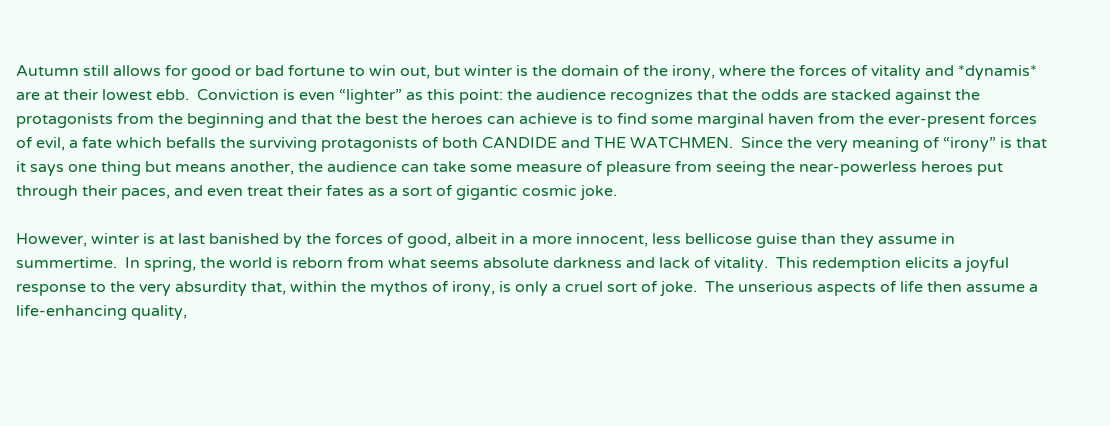Autumn still allows for good or bad fortune to win out, but winter is the domain of the irony, where the forces of vitality and *dynamis* are at their lowest ebb.  Conviction is even “lighter” as this point: the audience recognizes that the odds are stacked against the protagonists from the beginning and that the best the heroes can achieve is to find some marginal haven from the ever-present forces of evil, a fate which befalls the surviving protagonists of both CANDIDE and THE WATCHMEN.  Since the very meaning of “irony” is that it says one thing but means another, the audience can take some measure of pleasure from seeing the near-powerless heroes put through their paces, and even treat their fates as a sort of gigantic cosmic joke.

However, winter is at last banished by the forces of good, albeit in a more innocent, less bellicose guise than they assume in summertime.  In spring, the world is reborn from what seems absolute darkness and lack of vitality.  This redemption elicits a joyful response to the very absurdity that, within the mythos of irony, is only a cruel sort of joke.  The unserious aspects of life then assume a life-enhancing quality,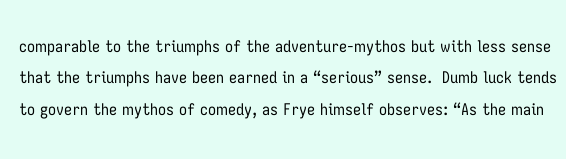comparable to the triumphs of the adventure-mythos but with less sense that the triumphs have been earned in a “serious” sense.  Dumb luck tends to govern the mythos of comedy, as Frye himself observes: “As the main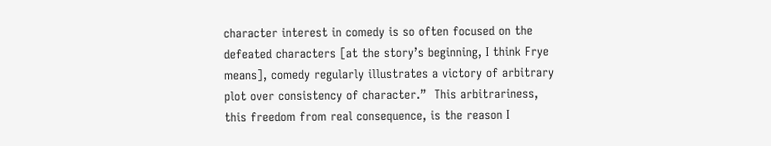character interest in comedy is so often focused on the defeated characters [at the story’s beginning, I think Frye means], comedy regularly illustrates a victory of arbitrary plot over consistency of character.”  This arbitrariness, this freedom from real consequence, is the reason I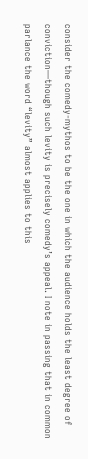consider the comedy-mythos to be the one in which the audience holds the least degree of conviction—though such levity is precisely comedy’s appeal. I note in passing that in common parlance the word “levity” almost applies to this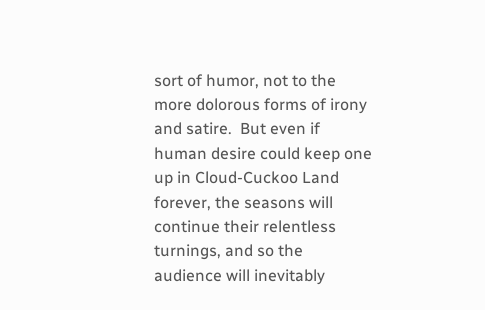sort of humor, not to the more dolorous forms of irony and satire.  But even if human desire could keep one up in Cloud-Cuckoo Land forever, the seasons will continue their relentless turnings, and so the audience will inevitably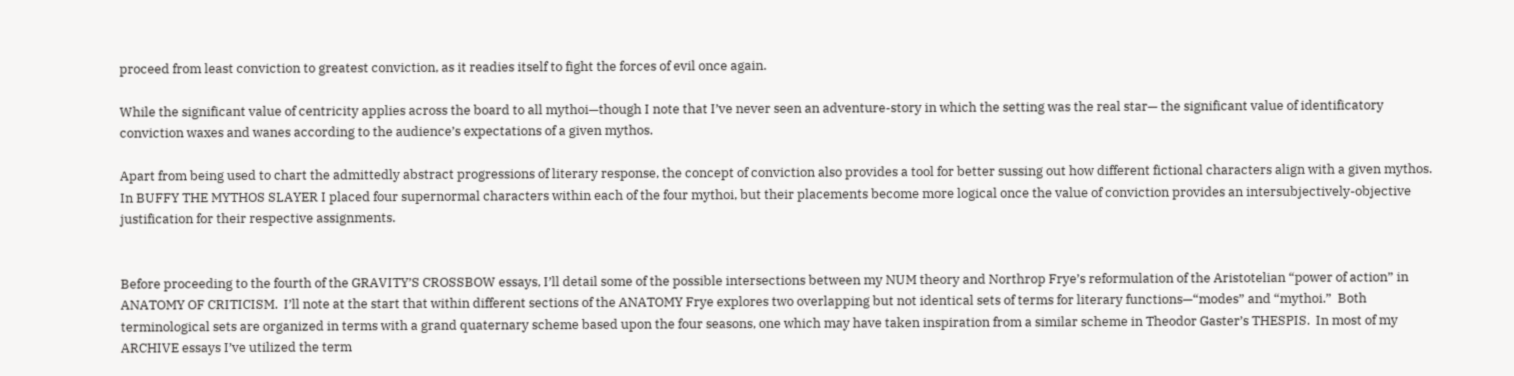proceed from least conviction to greatest conviction, as it readies itself to fight the forces of evil once again.

While the significant value of centricity applies across the board to all mythoi—though I note that I’ve never seen an adventure-story in which the setting was the real star— the significant value of identificatory conviction waxes and wanes according to the audience’s expectations of a given mythos.

Apart from being used to chart the admittedly abstract progressions of literary response, the concept of conviction also provides a tool for better sussing out how different fictional characters align with a given mythos.  In BUFFY THE MYTHOS SLAYER I placed four supernormal characters within each of the four mythoi, but their placements become more logical once the value of conviction provides an intersubjectively-objective justification for their respective assignments.


Before proceeding to the fourth of the GRAVITY’S CROSSBOW essays, I’ll detail some of the possible intersections between my NUM theory and Northrop Frye’s reformulation of the Aristotelian “power of action” in ANATOMY OF CRITICISM.  I’ll note at the start that within different sections of the ANATOMY Frye explores two overlapping but not identical sets of terms for literary functions—“modes” and “mythoi.”  Both terminological sets are organized in terms with a grand quaternary scheme based upon the four seasons, one which may have taken inspiration from a similar scheme in Theodor Gaster’s THESPIS.  In most of my ARCHIVE essays I’ve utilized the term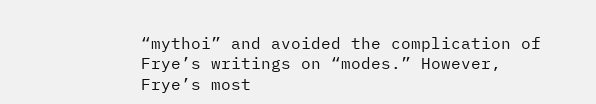“mythoi” and avoided the complication of Frye’s writings on “modes.” However, Frye’s most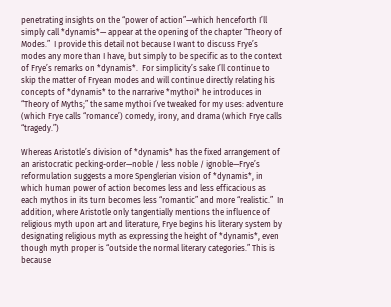penetrating insights on the “power of action”—which henceforth I’ll simply call *dynamis*— appear at the opening of the chapter “Theory of Modes.”  I provide this detail not because I want to discuss Frye’s modes any more than I have, but simply to be specific as to the context of Frye’s remarks on *dynamis*.  For simplicity’s sake I’ll continue to skip the matter of Fryean modes and will continue directly relating his concepts of *dynamis* to the narrarive *mythoi* he introduces in “Theory of Myths;” the same mythoi I’ve tweaked for my uses: adventure (which Frye calls “romance’) comedy, irony, and drama (which Frye calls “tragedy.”)

Whereas Aristotle’s division of *dynamis* has the fixed arrangement of an aristocratic pecking-order—noble / less noble / ignoble—Frye’s reformulation suggests a more Spenglerian vision of *dynamis*, in which human power of action becomes less and less efficacious as each mythos in its turn becomes less “romantic” and more “realistic.”  In addition, where Aristotle only tangentially mentions the influence of religious myth upon art and literature, Frye begins his literary system by designating religious myth as expressing the height of *dynamis*, even though myth proper is “outside the normal literary categories.” This is because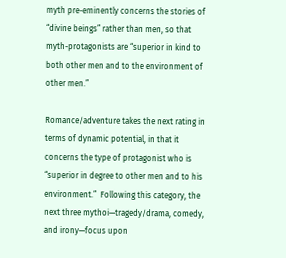myth pre-eminently concerns the stories of “divine beings” rather than men, so that myth-protagonists are “superior in kind to both other men and to the environment of other men.”

Romance/adventure takes the next rating in terms of dynamic potential, in that it concerns the type of protagonist who is “superior in degree to other men and to his environment.”  Following this category, the next three mythoi—tragedy/drama, comedy, and irony—focus upon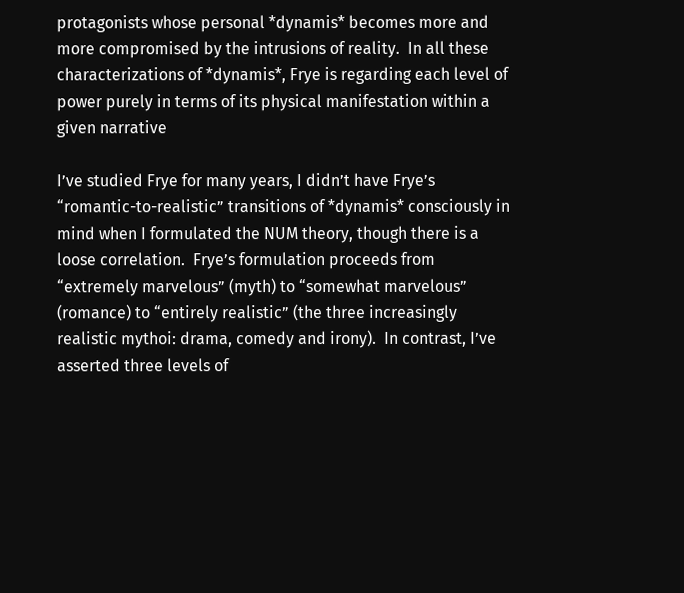protagonists whose personal *dynamis* becomes more and more compromised by the intrusions of reality.  In all these characterizations of *dynamis*, Frye is regarding each level of power purely in terms of its physical manifestation within a given narrative

I’ve studied Frye for many years, I didn’t have Frye’s “romantic-to-realistic” transitions of *dynamis* consciously in mind when I formulated the NUM theory, though there is a loose correlation.  Frye’s formulation proceeds from “extremely marvelous” (myth) to “somewhat marvelous” (romance) to “entirely realistic” (the three increasingly realistic mythoi: drama, comedy and irony).  In contrast, I’ve asserted three levels of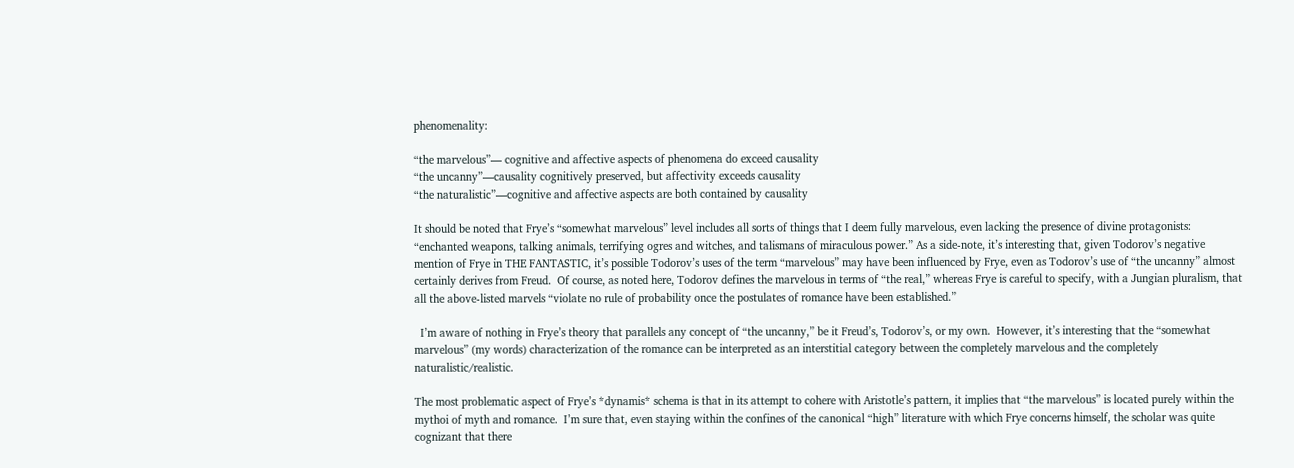phenomenality:

“the marvelous”— cognitive and affective aspects of phenomena do exceed causality
“the uncanny”—causality cognitively preserved, but affectivity exceeds causality
“the naturalistic”—cognitive and affective aspects are both contained by causality

It should be noted that Frye’s “somewhat marvelous” level includes all sorts of things that I deem fully marvelous, even lacking the presence of divine protagonists: “enchanted weapons, talking animals, terrifying ogres and witches, and talismans of miraculous power.” As a side-note, it’s interesting that, given Todorov’s negative mention of Frye in THE FANTASTIC, it’s possible Todorov’s uses of the term “marvelous” may have been influenced by Frye, even as Todorov’s use of “the uncanny” almost certainly derives from Freud.  Of course, as noted here, Todorov defines the marvelous in terms of “the real,” whereas Frye is careful to specify, with a Jungian pluralism, that all the above-listed marvels “violate no rule of probability once the postulates of romance have been established.”

  I’m aware of nothing in Frye’s theory that parallels any concept of “the uncanny,” be it Freud’s, Todorov’s, or my own.  However, it’s interesting that the “somewhat marvelous” (my words) characterization of the romance can be interpreted as an interstitial category between the completely marvelous and the completely naturalistic/realistic.

The most problematic aspect of Frye’s *dynamis* schema is that in its attempt to cohere with Aristotle’s pattern, it implies that “the marvelous” is located purely within the mythoi of myth and romance.  I’m sure that, even staying within the confines of the canonical “high” literature with which Frye concerns himself, the scholar was quite cognizant that there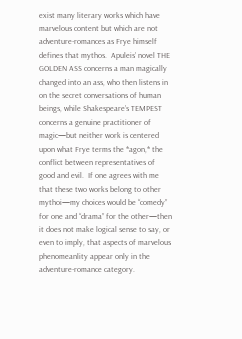exist many literary works which have marvelous content but which are not adventure-romances as Frye himself defines that mythos.  Apuleis’ novel THE GOLDEN ASS concerns a man magically changed into an ass, who then listens in on the secret conversations of human beings, while Shakespeare’s TEMPEST concerns a genuine practitioner of magic—but neither work is centered upon what Frye terms the *agon,* the conflict between representatives of good and evil.  If one agrees with me that these two works belong to other mythoi—my choices would be “comedy” for one and “drama” for the other—then it does not make logical sense to say, or even to imply, that aspects of marvelous phenomeanlity appear only in the adventure-romance category.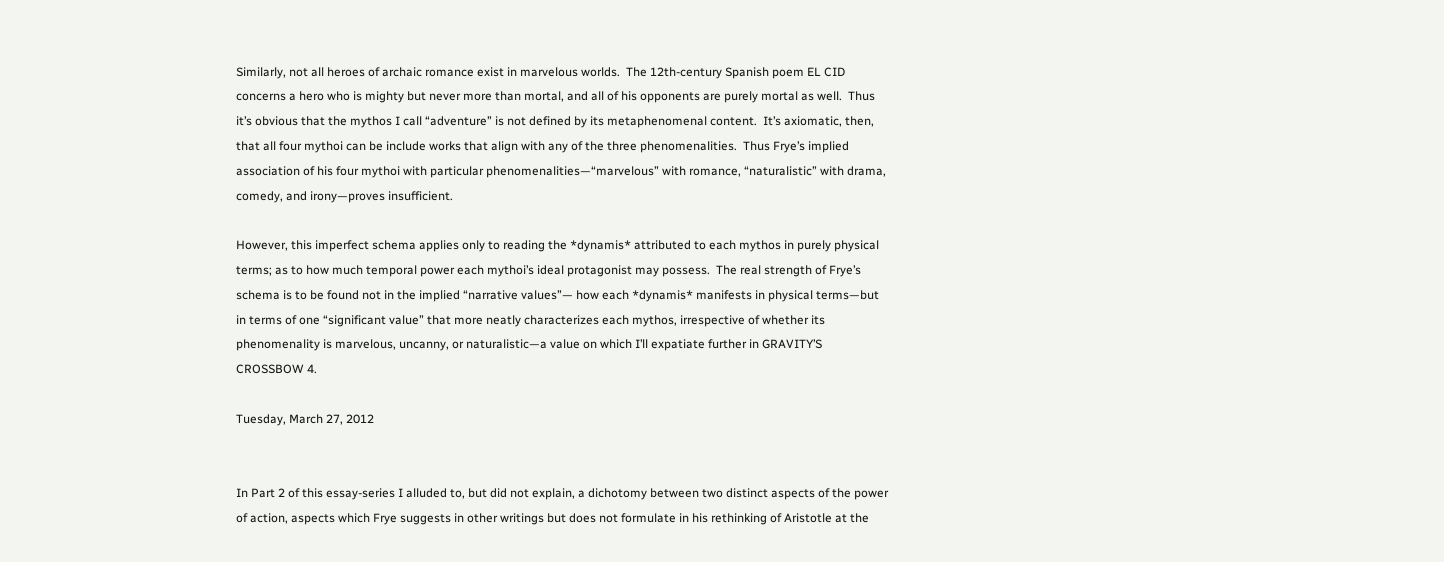Similarly, not all heroes of archaic romance exist in marvelous worlds.  The 12th-century Spanish poem EL CID concerns a hero who is mighty but never more than mortal, and all of his opponents are purely mortal as well.  Thus it’s obvious that the mythos I call “adventure” is not defined by its metaphenomenal content.  It’s axiomatic, then, that all four mythoi can be include works that align with any of the three phenomenalities.  Thus Frye’s implied association of his four mythoi with particular phenomenalities—“marvelous” with romance, “naturalistic” with drama, comedy, and irony—proves insufficient.

However, this imperfect schema applies only to reading the *dynamis* attributed to each mythos in purely physical terms; as to how much temporal power each mythoi’s ideal protagonist may possess.  The real strength of Frye’s schema is to be found not in the implied “narrative values”— how each *dynamis* manifests in physical terms—but in terms of one “significant value” that more neatly characterizes each mythos, irrespective of whether its phenomenality is marvelous, uncanny, or naturalistic—a value on which I’ll expatiate further in GRAVITY’S CROSSBOW 4.

Tuesday, March 27, 2012


In Part 2 of this essay-series I alluded to, but did not explain, a dichotomy between two distinct aspects of the power of action, aspects which Frye suggests in other writings but does not formulate in his rethinking of Aristotle at the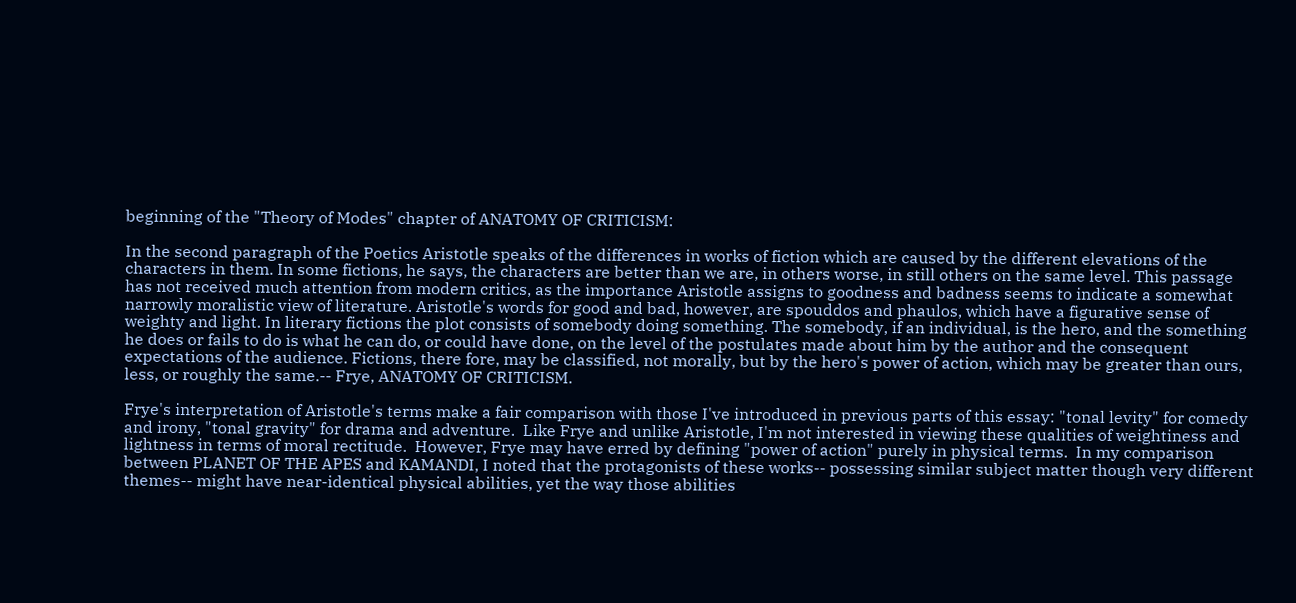beginning of the "Theory of Modes" chapter of ANATOMY OF CRITICISM:

In the second paragraph of the Poetics Aristotle speaks of the differences in works of fiction which are caused by the different elevations of the characters in them. In some fictions, he says, the characters are better than we are, in others worse, in still others on the same level. This passage has not received much attention from modern critics, as the importance Aristotle assigns to goodness and badness seems to indicate a somewhat narrowly moralistic view of literature. Aristotle's words for good and bad, however, are spouddos and phaulos, which have a figurative sense of weighty and light. In literary fictions the plot consists of somebody doing something. The somebody, if an individual, is the hero, and the something he does or fails to do is what he can do, or could have done, on the level of the postulates made about him by the author and the consequent expectations of the audience. Fictions, there fore, may be classified, not morally, but by the hero's power of action, which may be greater than ours, less, or roughly the same.-- Frye, ANATOMY OF CRITICISM.

Frye's interpretation of Aristotle's terms make a fair comparison with those I've introduced in previous parts of this essay: "tonal levity" for comedy and irony, "tonal gravity" for drama and adventure.  Like Frye and unlike Aristotle, I'm not interested in viewing these qualities of weightiness and lightness in terms of moral rectitude.  However, Frye may have erred by defining "power of action" purely in physical terms.  In my comparison between PLANET OF THE APES and KAMANDI, I noted that the protagonists of these works-- possessing similar subject matter though very different themes-- might have near-identical physical abilities, yet the way those abilities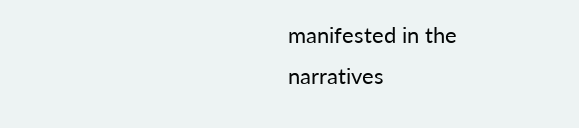manifested in the narratives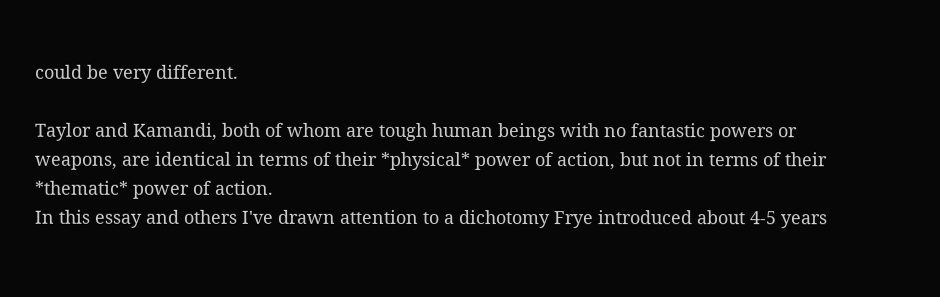could be very different.

Taylor and Kamandi, both of whom are tough human beings with no fantastic powers or weapons, are identical in terms of their *physical* power of action, but not in terms of their *thematic* power of action.
In this essay and others I've drawn attention to a dichotomy Frye introduced about 4-5 years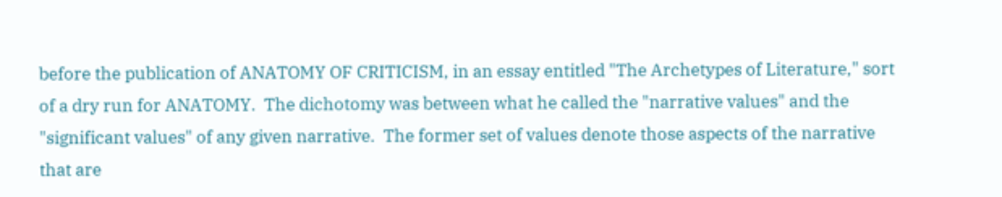before the publication of ANATOMY OF CRITICISM, in an essay entitled "The Archetypes of Literature," sort of a dry run for ANATOMY.  The dichotomy was between what he called the "narrative values" and the "significant values" of any given narrative.  The former set of values denote those aspects of the narrative that are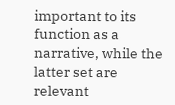important to its function as a narrative, while the latter set are relevant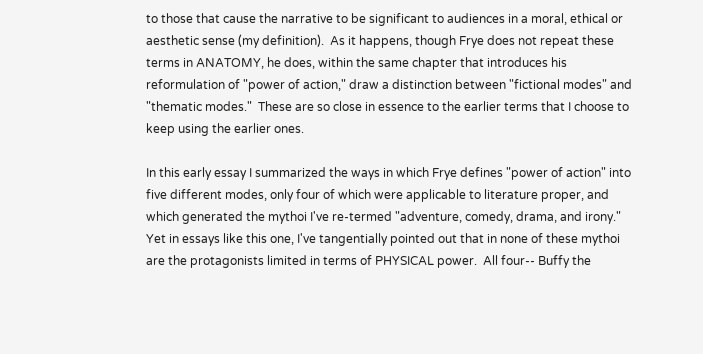to those that cause the narrative to be significant to audiences in a moral, ethical or aesthetic sense (my definition).  As it happens, though Frye does not repeat these terms in ANATOMY, he does, within the same chapter that introduces his reformulation of "power of action," draw a distinction between "fictional modes" and "thematic modes."  These are so close in essence to the earlier terms that I choose to keep using the earlier ones.

In this early essay I summarized the ways in which Frye defines "power of action" into five different modes, only four of which were applicable to literature proper, and which generated the mythoi I've re-termed "adventure, comedy, drama, and irony."  Yet in essays like this one, I've tangentially pointed out that in none of these mythoi are the protagonists limited in terms of PHYSICAL power.  All four-- Buffy the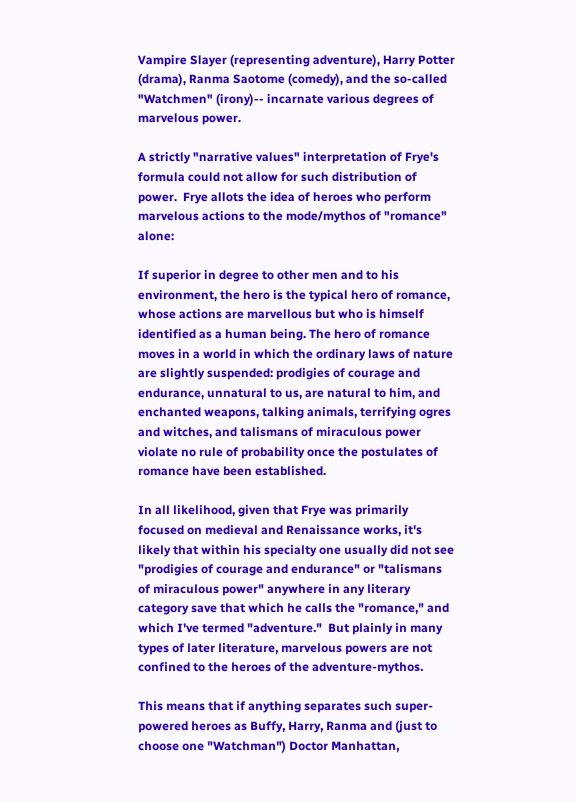Vampire Slayer (representing adventure), Harry Potter (drama), Ranma Saotome (comedy), and the so-called "Watchmen" (irony)-- incarnate various degrees of marvelous power.

A strictly "narrative values" interpretation of Frye's formula could not allow for such distribution of power.  Frye allots the idea of heroes who perform marvelous actions to the mode/mythos of "romance" alone:

If superior in degree to other men and to his environment, the hero is the typical hero of romance, whose actions are marvellous but who is himself identified as a human being. The hero of romance moves in a world in which the ordinary laws of nature are slightly suspended: prodigies of courage and endurance, unnatural to us, are natural to him, and enchanted weapons, talking animals, terrifying ogres and witches, and talismans of miraculous power violate no rule of probability once the postulates of romance have been established.

In all likelihood, given that Frye was primarily focused on medieval and Renaissance works, it's likely that within his specialty one usually did not see "prodigies of courage and endurance" or "talismans of miraculous power" anywhere in any literary category save that which he calls the "romance," and which I've termed "adventure."  But plainly in many types of later literature, marvelous powers are not confined to the heroes of the adventure-mythos.

This means that if anything separates such super-powered heroes as Buffy, Harry, Ranma and (just to choose one "Watchman") Doctor Manhattan,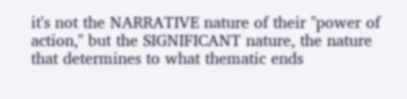it's not the NARRATIVE nature of their "power of action," but the SIGNIFICANT nature, the nature that determines to what thematic ends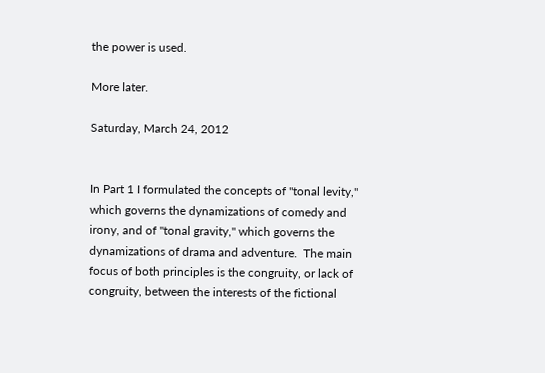the power is used.

More later.

Saturday, March 24, 2012


In Part 1 I formulated the concepts of "tonal levity," which governs the dynamizations of comedy and irony, and of "tonal gravity," which governs the dynamizations of drama and adventure.  The main focus of both principles is the congruity, or lack of congruity, between the interests of the fictional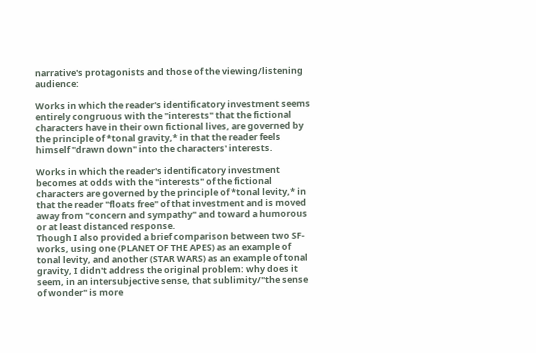narrative's protagonists and those of the viewing/listening audience:

Works in which the reader's identificatory investment seems entirely congruous with the "interests" that the fictional characters have in their own fictional lives, are governed by the principle of *tonal gravity,* in that the reader feels himself "drawn down" into the characters' interests.

Works in which the reader's identificatory investment becomes at odds with the "interests" of the fictional characters are governed by the principle of *tonal levity,* in that the reader "floats free" of that investment and is moved away from "concern and sympathy" and toward a humorous or at least distanced response.
Though I also provided a brief comparison between two SF-works, using one (PLANET OF THE APES) as an example of tonal levity, and another (STAR WARS) as an example of tonal gravity, I didn't address the original problem: why does it seem, in an intersubjective sense, that sublimity/"the sense of wonder" is more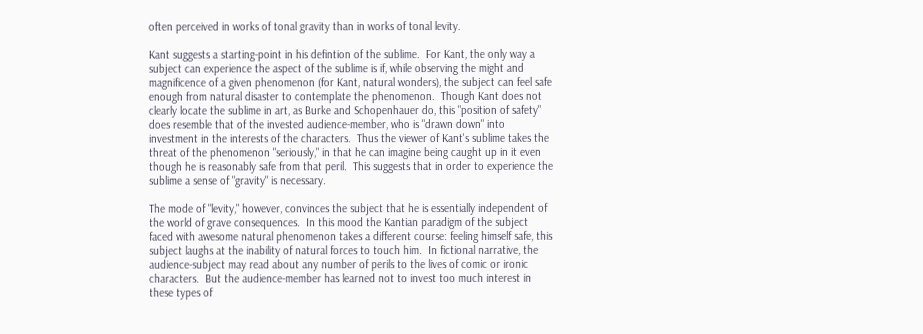often perceived in works of tonal gravity than in works of tonal levity.

Kant suggests a starting-point in his defintion of the sublime.  For Kant, the only way a subject can experience the aspect of the sublime is if, while observing the might and magnificence of a given phenomenon (for Kant, natural wonders), the subject can feel safe enough from natural disaster to contemplate the phenomenon.  Though Kant does not clearly locate the sublime in art, as Burke and Schopenhauer do, this "position of safety" does resemble that of the invested audience-member, who is "drawn down" into investment in the interests of the characters.  Thus the viewer of Kant's sublime takes the threat of the phenomenon "seriously," in that he can imagine being caught up in it even though he is reasonably safe from that peril.  This suggests that in order to experience the sublime a sense of "gravity" is necessary.

The mode of "levity," however, convinces the subject that he is essentially independent of the world of grave consequences.  In this mood the Kantian paradigm of the subject faced with awesome natural phenomenon takes a different course: feeling himself safe, this subject laughs at the inability of natural forces to touch him.  In fictional narrative, the audience-subject may read about any number of perils to the lives of comic or ironic characters.  But the audience-member has learned not to invest too much interest in these types of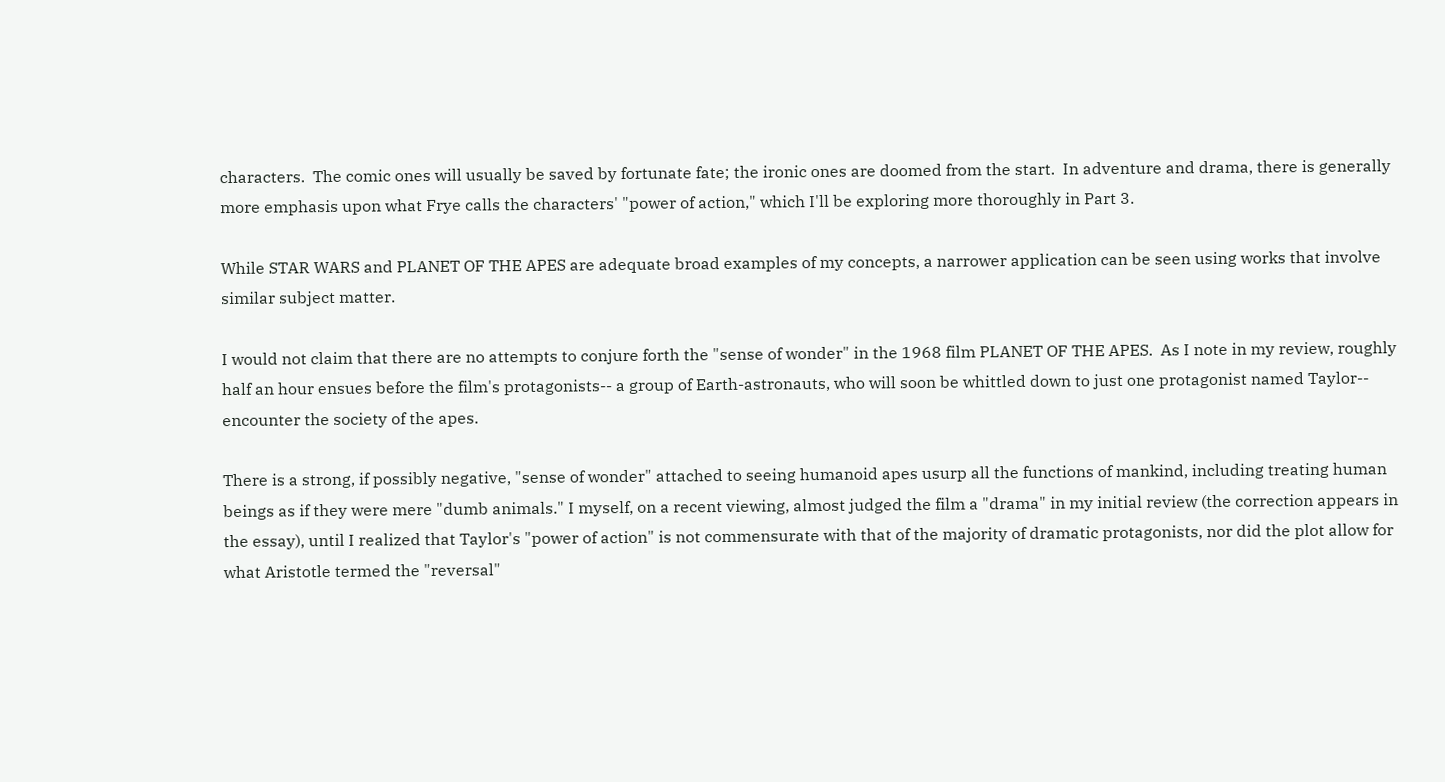characters.  The comic ones will usually be saved by fortunate fate; the ironic ones are doomed from the start.  In adventure and drama, there is generally more emphasis upon what Frye calls the characters' "power of action," which I'll be exploring more thoroughly in Part 3.

While STAR WARS and PLANET OF THE APES are adequate broad examples of my concepts, a narrower application can be seen using works that involve similar subject matter.

I would not claim that there are no attempts to conjure forth the "sense of wonder" in the 1968 film PLANET OF THE APES.  As I note in my review, roughly half an hour ensues before the film's protagonists-- a group of Earth-astronauts, who will soon be whittled down to just one protagonist named Taylor-- encounter the society of the apes.

There is a strong, if possibly negative, "sense of wonder" attached to seeing humanoid apes usurp all the functions of mankind, including treating human beings as if they were mere "dumb animals." I myself, on a recent viewing, almost judged the film a "drama" in my initial review (the correction appears in the essay), until I realized that Taylor's "power of action" is not commensurate with that of the majority of dramatic protagonists, nor did the plot allow for what Aristotle termed the "reversal"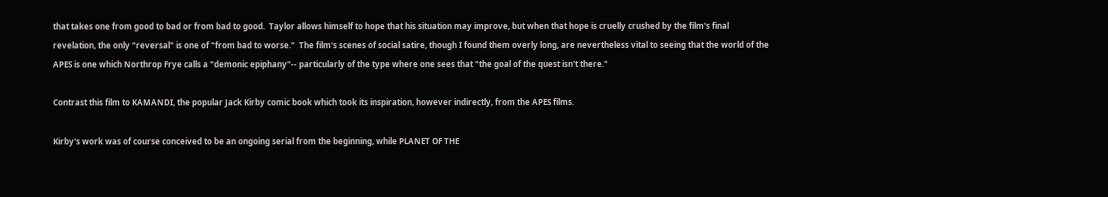that takes one from good to bad or from bad to good.  Taylor allows himself to hope that his situation may improve, but when that hope is cruelly crushed by the film's final revelation, the only "reversal" is one of "from bad to worse."  The film's scenes of social satire, though I found them overly long, are nevertheless vital to seeing that the world of the APES is one which Northrop Frye calls a "demonic epiphany"-- particularly of the type where one sees that "the goal of the quest isn't there."

Contrast this film to KAMANDI, the popular Jack Kirby comic book which took its inspiration, however indirectly, from the APES films.

Kirby's work was of course conceived to be an ongoing serial from the beginning, while PLANET OF THE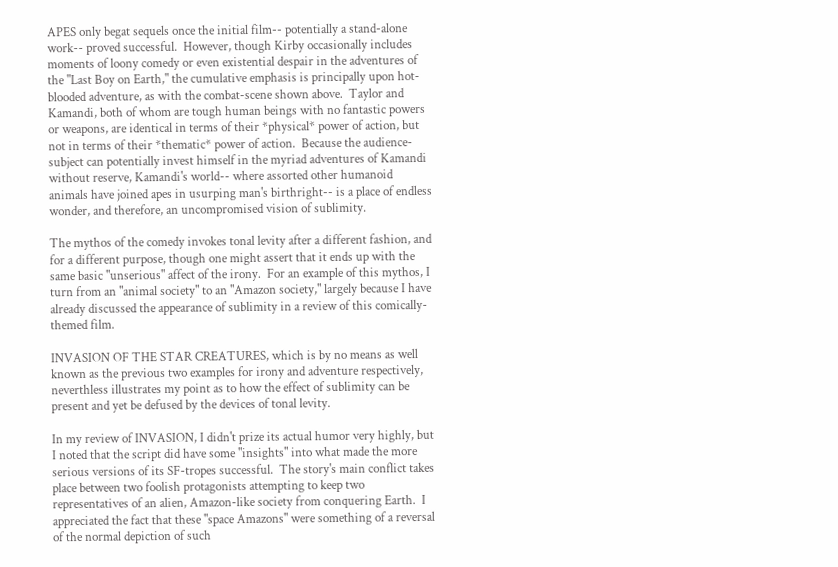APES only begat sequels once the initial film-- potentially a stand-alone work-- proved successful.  However, though Kirby occasionally includes moments of loony comedy or even existential despair in the adventures of the "Last Boy on Earth," the cumulative emphasis is principally upon hot-blooded adventure, as with the combat-scene shown above.  Taylor and Kamandi, both of whom are tough human beings with no fantastic powers or weapons, are identical in terms of their *physical* power of action, but not in terms of their *thematic* power of action.  Because the audience-subject can potentially invest himself in the myriad adventures of Kamandi without reserve, Kamandi's world-- where assorted other humanoid animals have joined apes in usurping man's birthright-- is a place of endless wonder, and therefore, an uncompromised vision of sublimity.

The mythos of the comedy invokes tonal levity after a different fashion, and for a different purpose, though one might assert that it ends up with the same basic "unserious" affect of the irony.  For an example of this mythos, I turn from an "animal society" to an "Amazon society," largely because I have already discussed the appearance of sublimity in a review of this comically-themed film.

INVASION OF THE STAR CREATURES, which is by no means as well known as the previous two examples for irony and adventure respectively, neverthless illustrates my point as to how the effect of sublimity can be present and yet be defused by the devices of tonal levity.

In my review of INVASION, I didn't prize its actual humor very highly, but I noted that the script did have some "insights" into what made the more serious versions of its SF-tropes successful.  The story's main conflict takes place between two foolish protagonists attempting to keep two representatives of an alien, Amazon-like society from conquering Earth.  I appreciated the fact that these "space Amazons" were something of a reversal of the normal depiction of such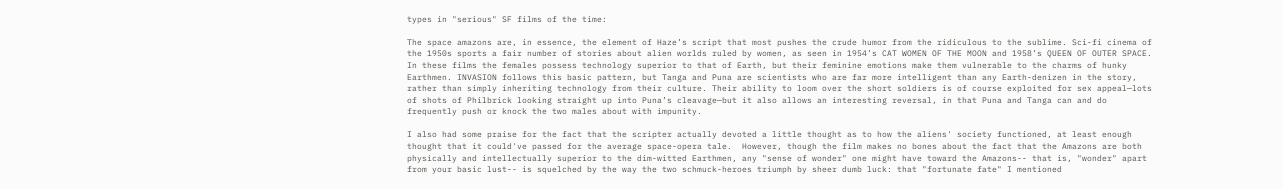types in "serious" SF films of the time:

The space amazons are, in essence, the element of Haze’s script that most pushes the crude humor from the ridiculous to the sublime. Sci-fi cinema of the 1950s sports a fair number of stories about alien worlds ruled by women, as seen in 1954’s CAT WOMEN OF THE MOON and 1958’s QUEEN OF OUTER SPACE. In these films the females possess technology superior to that of Earth, but their feminine emotions make them vulnerable to the charms of hunky Earthmen. INVASION follows this basic pattern, but Tanga and Puna are scientists who are far more intelligent than any Earth-denizen in the story, rather than simply inheriting technology from their culture. Their ability to loom over the short soldiers is of course exploited for sex appeal—lots of shots of Philbrick looking straight up into Puna’s cleavage—but it also allows an interesting reversal, in that Puna and Tanga can and do frequently push or knock the two males about with impunity.

I also had some praise for the fact that the scripter actually devoted a little thought as to how the aliens' society functioned, at least enough thought that it could've passed for the average space-opera tale.  However, though the film makes no bones about the fact that the Amazons are both physically and intellectually superior to the dim-witted Earthmen, any "sense of wonder" one might have toward the Amazons-- that is, "wonder" apart from your basic lust-- is squelched by the way the two schmuck-heroes triumph by sheer dumb luck: that "fortunate fate" I mentioned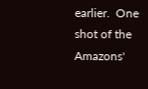earlier.  One shot of the Amazons'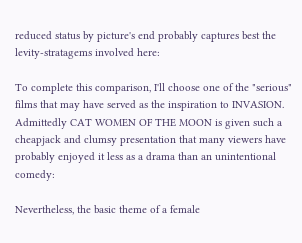reduced status by picture's end probably captures best the levity-stratagems involved here:

To complete this comparison, I'll choose one of the "serious" films that may have served as the inspiration to INVASION.  Admittedly CAT WOMEN OF THE MOON is given such a cheapjack and clumsy presentation that many viewers have probably enjoyed it less as a drama than an unintentional comedy:

Nevertheless, the basic theme of a female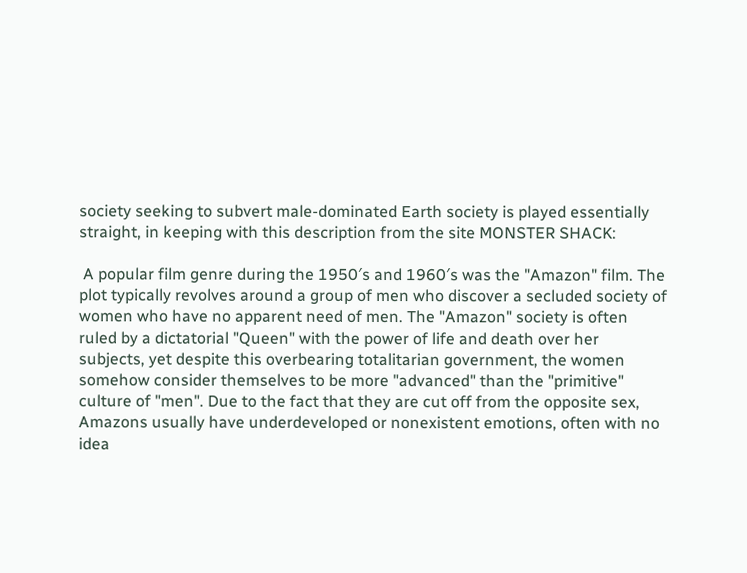society seeking to subvert male-dominated Earth society is played essentially straight, in keeping with this description from the site MONSTER SHACK:

 A popular film genre during the 1950′s and 1960′s was the "Amazon" film. The plot typically revolves around a group of men who discover a secluded society of women who have no apparent need of men. The "Amazon" society is often ruled by a dictatorial "Queen" with the power of life and death over her subjects, yet despite this overbearing totalitarian government, the women somehow consider themselves to be more "advanced" than the "primitive" culture of "men". Due to the fact that they are cut off from the opposite sex, Amazons usually have underdeveloped or nonexistent emotions, often with no idea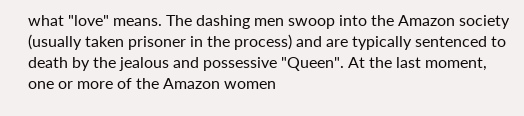what "love" means. The dashing men swoop into the Amazon society (usually taken prisoner in the process) and are typically sentenced to death by the jealous and possessive "Queen". At the last moment, one or more of the Amazon women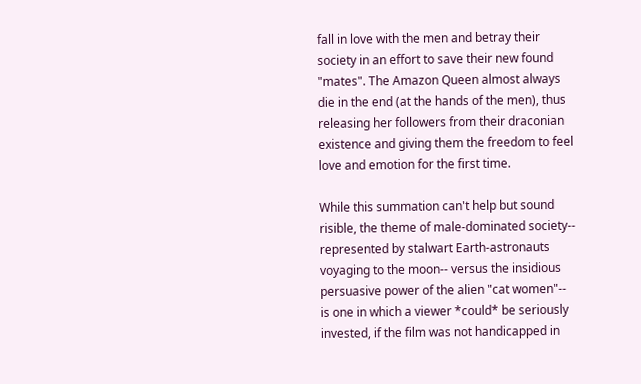fall in love with the men and betray their society in an effort to save their new found "mates". The Amazon Queen almost always die in the end (at the hands of the men), thus releasing her followers from their draconian existence and giving them the freedom to feel love and emotion for the first time.

While this summation can't help but sound risible, the theme of male-dominated society-- represented by stalwart Earth-astronauts voyaging to the moon-- versus the insidious persuasive power of the alien "cat women"-- is one in which a viewer *could* be seriously invested, if the film was not handicapped in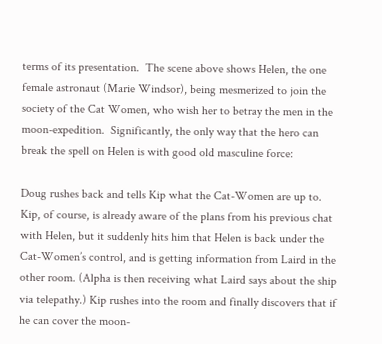terms of its presentation.  The scene above shows Helen, the one female astronaut (Marie Windsor), being mesmerized to join the society of the Cat Women, who wish her to betray the men in the moon-expedition.  Significantly, the only way that the hero can break the spell on Helen is with good old masculine force:

Doug rushes back and tells Kip what the Cat-Women are up to. Kip, of course, is already aware of the plans from his previous chat with Helen, but it suddenly hits him that Helen is back under the Cat-Women’s control, and is getting information from Laird in the other room. (Alpha is then receiving what Laird says about the ship via telepathy.) Kip rushes into the room and finally discovers that if he can cover the moon-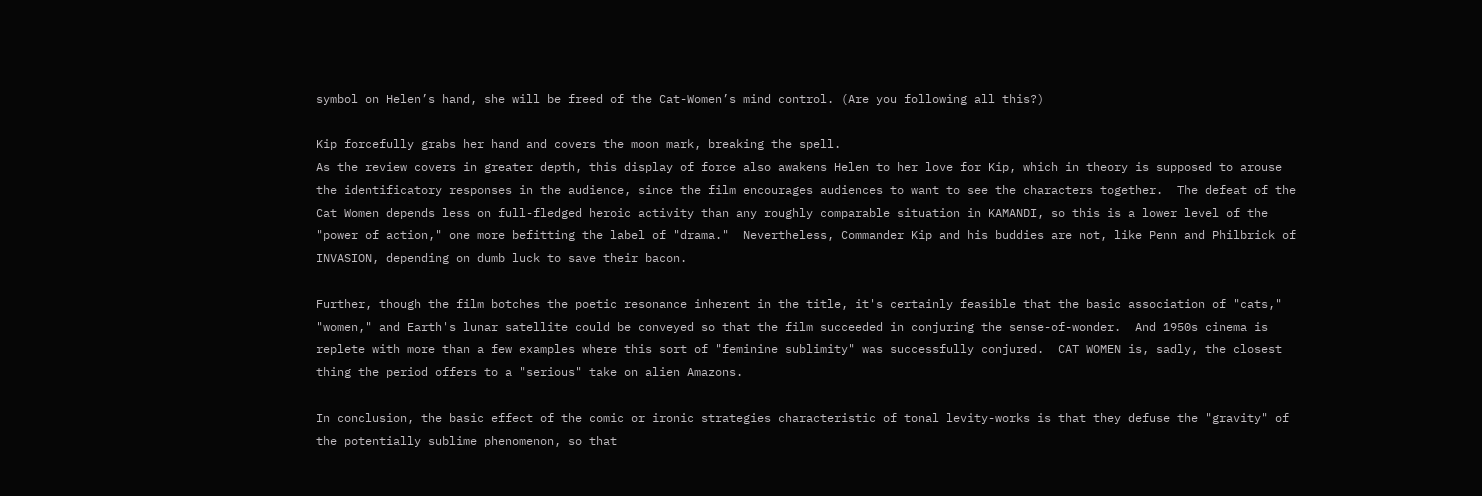symbol on Helen’s hand, she will be freed of the Cat-Women’s mind control. (Are you following all this?)

Kip forcefully grabs her hand and covers the moon mark, breaking the spell.
As the review covers in greater depth, this display of force also awakens Helen to her love for Kip, which in theory is supposed to arouse the identificatory responses in the audience, since the film encourages audiences to want to see the characters together.  The defeat of the Cat Women depends less on full-fledged heroic activity than any roughly comparable situation in KAMANDI, so this is a lower level of the "power of action," one more befitting the label of "drama."  Nevertheless, Commander Kip and his buddies are not, like Penn and Philbrick of INVASION, depending on dumb luck to save their bacon.

Further, though the film botches the poetic resonance inherent in the title, it's certainly feasible that the basic association of "cats," "women," and Earth's lunar satellite could be conveyed so that the film succeeded in conjuring the sense-of-wonder.  And 1950s cinema is replete with more than a few examples where this sort of "feminine sublimity" was successfully conjured.  CAT WOMEN is, sadly, the closest thing the period offers to a "serious" take on alien Amazons.

In conclusion, the basic effect of the comic or ironic strategies characteristic of tonal levity-works is that they defuse the "gravity" of the potentially sublime phenomenon, so that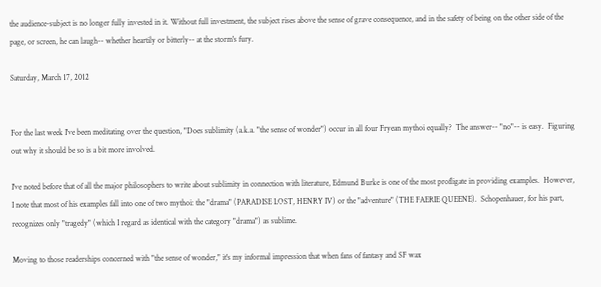the audience-subject is no longer fully invested in it. Without full investment, the subject rises above the sense of grave consequence, and in the safety of being on the other side of the page, or screen, he can laugh-- whether heartily or bitterly-- at the storm's fury.

Saturday, March 17, 2012


For the last week I've been meditating over the question, "Does sublimity (a.k.a. "the sense of wonder") occur in all four Fryean mythoi equally?  The answer-- "no"-- is easy.  Figuring out why it should be so is a bit more involved.

I've noted before that of all the major philosophers to write about sublimity in connection with literature, Edmund Burke is one of the most profligate in providing examples.  However, I note that most of his examples fall into one of two mythoi: the "drama" (PARADISE LOST, HENRY IV) or the "adventure" (THE FAERIE QUEENE).  Schopenhauer, for his part, recognizes only "tragedy" (which I regard as identical with the category "drama") as sublime.

Moving to those readerships concerned with "the sense of wonder," it's my informal impression that when fans of fantasy and SF wax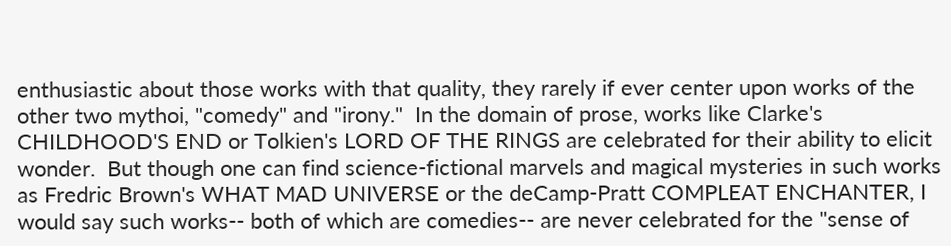enthusiastic about those works with that quality, they rarely if ever center upon works of the other two mythoi, "comedy" and "irony."  In the domain of prose, works like Clarke's CHILDHOOD'S END or Tolkien's LORD OF THE RINGS are celebrated for their ability to elicit wonder.  But though one can find science-fictional marvels and magical mysteries in such works as Fredric Brown's WHAT MAD UNIVERSE or the deCamp-Pratt COMPLEAT ENCHANTER, I would say such works-- both of which are comedies-- are never celebrated for the "sense of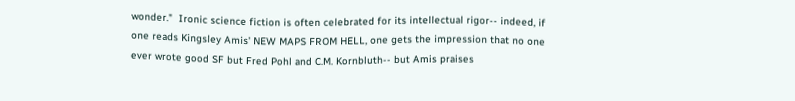wonder."  Ironic science fiction is often celebrated for its intellectual rigor-- indeed, if one reads Kingsley Amis' NEW MAPS FROM HELL, one gets the impression that no one ever wrote good SF but Fred Pohl and C.M. Kornbluth-- but Amis praises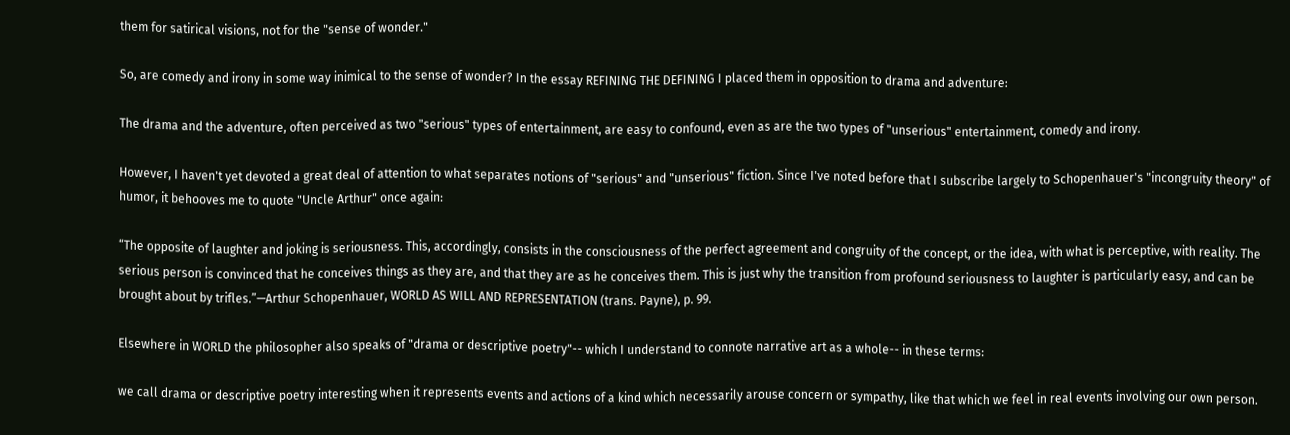them for satirical visions, not for the "sense of wonder."

So, are comedy and irony in some way inimical to the sense of wonder? In the essay REFINING THE DEFINING I placed them in opposition to drama and adventure:

The drama and the adventure, often perceived as two "serious" types of entertainment, are easy to confound, even as are the two types of "unserious" entertainment, comedy and irony.

However, I haven't yet devoted a great deal of attention to what separates notions of "serious" and "unserious" fiction. Since I've noted before that I subscribe largely to Schopenhauer's "incongruity theory" of humor, it behooves me to quote "Uncle Arthur" once again:

“The opposite of laughter and joking is seriousness. This, accordingly, consists in the consciousness of the perfect agreement and congruity of the concept, or the idea, with what is perceptive, with reality. The serious person is convinced that he conceives things as they are, and that they are as he conceives them. This is just why the transition from profound seriousness to laughter is particularly easy, and can be brought about by trifles.”—Arthur Schopenhauer, WORLD AS WILL AND REPRESENTATION (trans. Payne), p. 99.

Elsewhere in WORLD the philosopher also speaks of "drama or descriptive poetry"-- which I understand to connote narrative art as a whole-- in these terms:

we call drama or descriptive poetry interesting when it represents events and actions of a kind which necessarily arouse concern or sympathy, like that which we feel in real events involving our own person.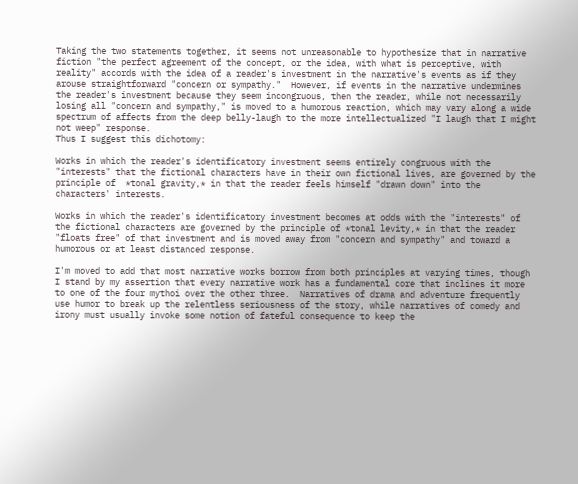Taking the two statements together, it seems not unreasonable to hypothesize that in narrative fiction "the perfect agreement of the concept, or the idea, with what is perceptive, with reality" accords with the idea of a reader's investment in the narrative's events as if they arouse straightforward "concern or sympathy."  However, if events in the narrative undermines the reader's investment because they seem incongruous, then the reader, while not necessarily losing all "concern and sympathy," is moved to a humorous reaction, which may vary along a wide spectrum of affects from the deep belly-laugh to the more intellectualized "I laugh that I might not weep" response.
Thus I suggest this dichotomy:

Works in which the reader's identificatory investment seems entirely congruous with the "interests" that the fictional characters have in their own fictional lives, are governed by the principle of  *tonal gravity,* in that the reader feels himself "drawn down" into the characters' interests.

Works in which the reader's identificatory investment becomes at odds with the "interests" of the fictional characters are governed by the principle of *tonal levity,* in that the reader "floats free" of that investment and is moved away from "concern and sympathy" and toward a humorous or at least distanced response.

I'm moved to add that most narrative works borrow from both principles at varying times, though I stand by my assertion that every narrative work has a fundamental core that inclines it more to one of the four mythoi over the other three.  Narratives of drama and adventure frequently use humor to break up the relentless seriousness of the story, while narratives of comedy and irony must usually invoke some notion of fateful consequence to keep the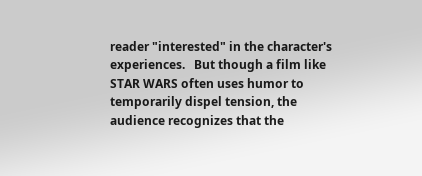reader "interested" in the character's experiences.   But though a film like STAR WARS often uses humor to temporarily dispel tension, the audience recognizes that the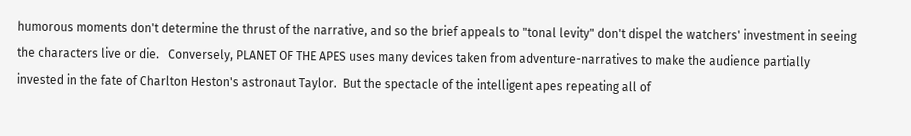humorous moments don't determine the thrust of the narrative, and so the brief appeals to "tonal levity" don't dispel the watchers' investment in seeing the characters live or die.   Conversely, PLANET OF THE APES uses many devices taken from adventure-narratives to make the audience partially invested in the fate of Charlton Heston's astronaut Taylor.  But the spectacle of the intelligent apes repeating all of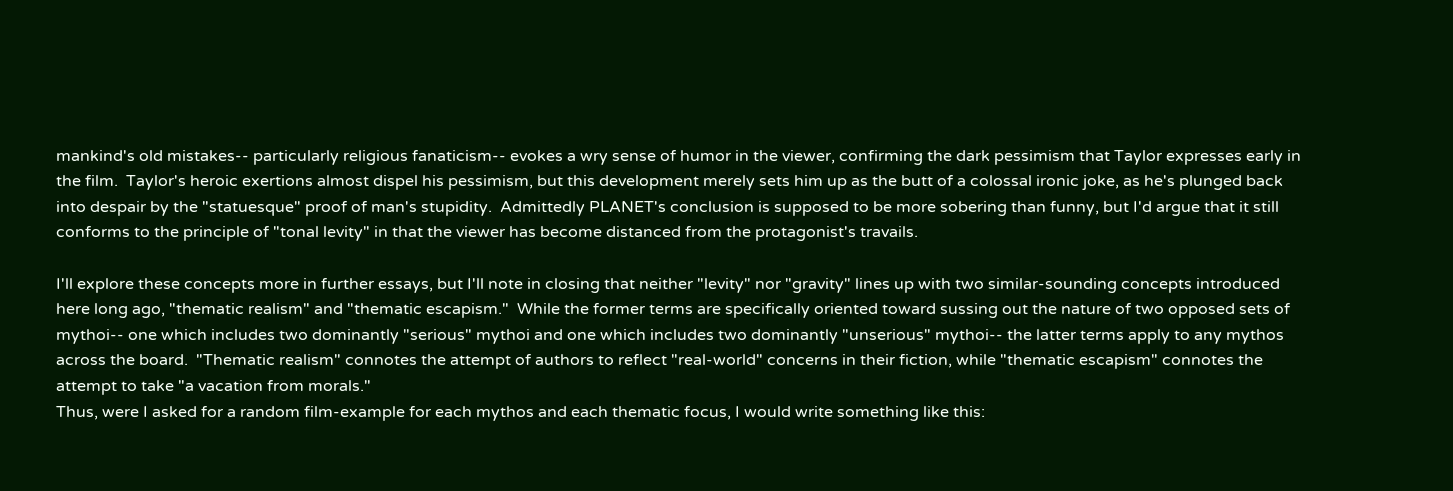mankind's old mistakes-- particularly religious fanaticism-- evokes a wry sense of humor in the viewer, confirming the dark pessimism that Taylor expresses early in the film.  Taylor's heroic exertions almost dispel his pessimism, but this development merely sets him up as the butt of a colossal ironic joke, as he's plunged back into despair by the "statuesque" proof of man's stupidity.  Admittedly PLANET's conclusion is supposed to be more sobering than funny, but I'd argue that it still conforms to the principle of "tonal levity" in that the viewer has become distanced from the protagonist's travails.

I'll explore these concepts more in further essays, but I'll note in closing that neither "levity" nor "gravity" lines up with two similar-sounding concepts introduced here long ago, "thematic realism" and "thematic escapism."  While the former terms are specifically oriented toward sussing out the nature of two opposed sets of mythoi-- one which includes two dominantly "serious" mythoi and one which includes two dominantly "unserious" mythoi-- the latter terms apply to any mythos across the board.  "Thematic realism" connotes the attempt of authors to reflect "real-world" concerns in their fiction, while "thematic escapism" connotes the attempt to take "a vacation from morals."
Thus, were I asked for a random film-example for each mythos and each thematic focus, I would write something like this: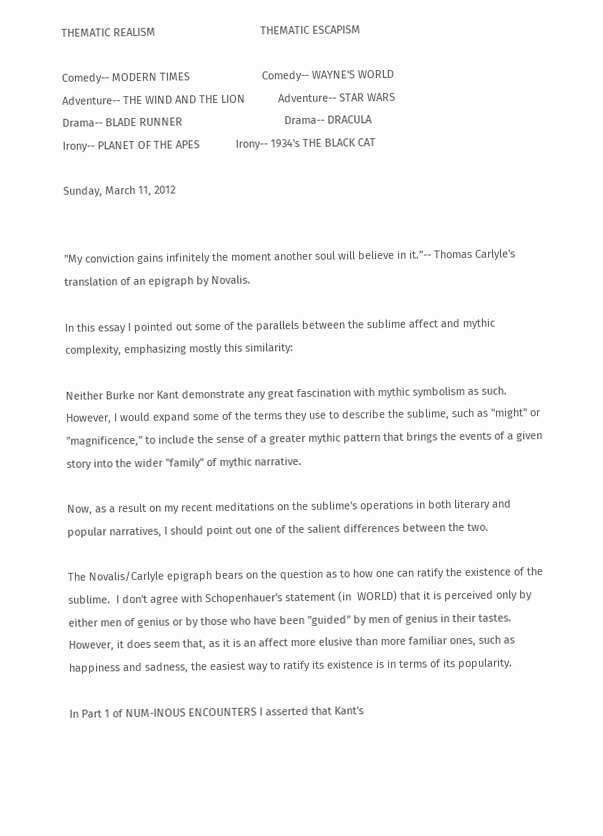THEMATIC REALISM                                   THEMATIC ESCAPISM

Comedy-- MODERN TIMES                        Comedy-- WAYNE'S WORLD
Adventure-- THE WIND AND THE LION           Adventure-- STAR WARS
Drama-- BLADE RUNNER                                  Drama-- DRACULA
Irony-- PLANET OF THE APES            Irony-- 1934's THE BLACK CAT

Sunday, March 11, 2012


"My conviction gains infinitely the moment another soul will believe in it.”-- Thomas Carlyle's translation of an epigraph by Novalis.

In this essay I pointed out some of the parallels between the sublime affect and mythic complexity, emphasizing mostly this similarity:

Neither Burke nor Kant demonstrate any great fascination with mythic symbolism as such. However, I would expand some of the terms they use to describe the sublime, such as "might" or "magnificence," to include the sense of a greater mythic pattern that brings the events of a given story into the wider "family" of mythic narrative.

Now, as a result on my recent meditations on the sublime's operations in both literary and popular narratives, I should point out one of the salient differences between the two.

The Novalis/Carlyle epigraph bears on the question as to how one can ratify the existence of the sublime.  I don't agree with Schopenhauer's statement (in  WORLD) that it is perceived only by either men of genius or by those who have been "guided" by men of genius in their tastes.  However, it does seem that, as it is an affect more elusive than more familiar ones, such as happiness and sadness, the easiest way to ratify its existence is in terms of its popularity.

In Part 1 of NUM-INOUS ENCOUNTERS I asserted that Kant's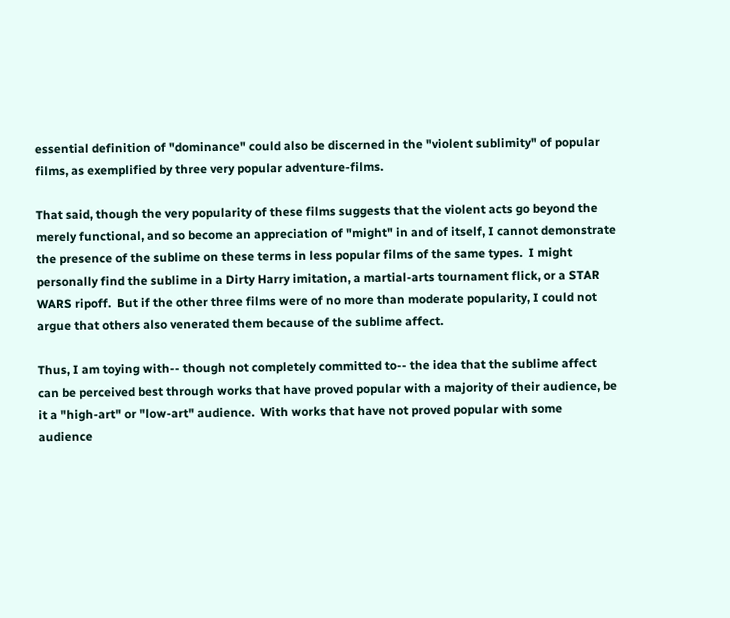essential definition of "dominance" could also be discerned in the "violent sublimity" of popular films, as exemplified by three very popular adventure-films.

That said, though the very popularity of these films suggests that the violent acts go beyond the merely functional, and so become an appreciation of "might" in and of itself, I cannot demonstrate the presence of the sublime on these terms in less popular films of the same types.  I might personally find the sublime in a Dirty Harry imitation, a martial-arts tournament flick, or a STAR WARS ripoff.  But if the other three films were of no more than moderate popularity, I could not argue that others also venerated them because of the sublime affect.

Thus, I am toying with-- though not completely committed to-- the idea that the sublime affect can be perceived best through works that have proved popular with a majority of their audience, be it a "high-art" or "low-art" audience.  With works that have not proved popular with some audience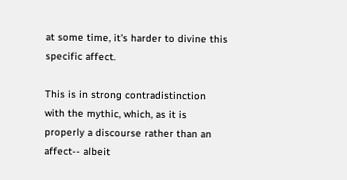at some time, it's harder to divine this specific affect.

This is in strong contradistinction with the mythic, which, as it is properly a discourse rather than an affect-- albeit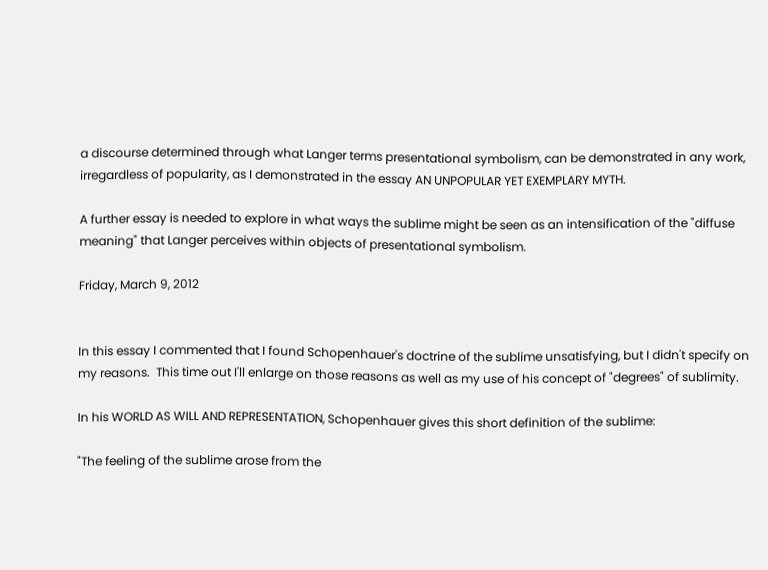a discourse determined through what Langer terms presentational symbolism, can be demonstrated in any work, irregardless of popularity, as I demonstrated in the essay AN UNPOPULAR YET EXEMPLARY MYTH.

A further essay is needed to explore in what ways the sublime might be seen as an intensification of the "diffuse meaning" that Langer perceives within objects of presentational symbolism.

Friday, March 9, 2012


In this essay I commented that I found Schopenhauer's doctrine of the sublime unsatisfying, but I didn't specify on my reasons.  This time out I'll enlarge on those reasons as well as my use of his concept of "degrees" of sublimity.

In his WORLD AS WILL AND REPRESENTATION, Schopenhauer gives this short definition of the sublime:

"The feeling of the sublime arose from the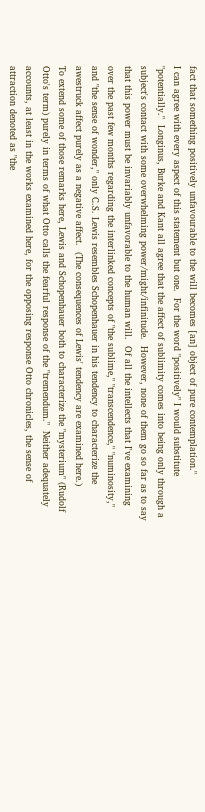fact that something positively unfavourable to the will becomes [an] object of pure contemplation."
I can agree with every aspect of this statement but one.  For the word "positively" I would substitute "potentially."  Longinus, Burke and Kant all agree that the affect of sublimity comes into being only through a subject's contact with some overwhelming power/might/infinitude.  However, none of them go so far as to say that this power must be invariably unfavorable to the human will.  Of all the intellects that I've examining over the past few months regarding the interlinked concepts of "the sublime," "transcendence," "numinosity," and "the sense of wonder," only C.S. Lewis resembles Schopenhauer in his tendency to characterize the awestruck affect purely as a negative affect.  (The consequences of Lewis' tendency are examined here.)
To extend some of those remarks here, Lewis and Schopenhauer both to characterize the "mysterium" (Rudolf Otto's term) purely in terms of what Otto calls the fearful response of the "tremendum."  Neither adequately accounts, at least in the works examined here, for the opposing response Otto chronicles, the sense of attraction denoted as "the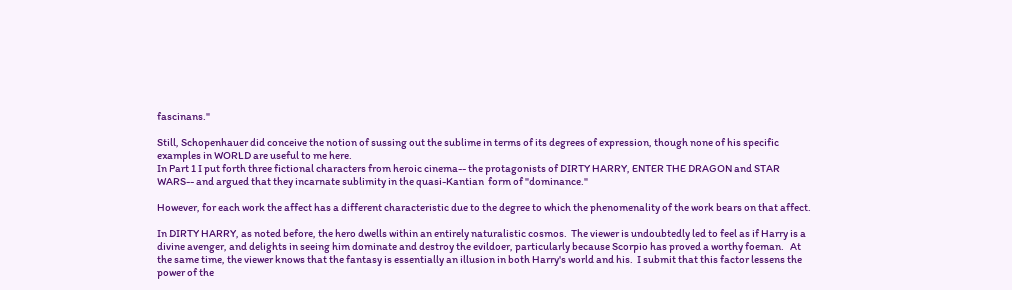fascinans."

Still, Schopenhauer did conceive the notion of sussing out the sublime in terms of its degrees of expression, though none of his specific examples in WORLD are useful to me here.
In Part 1 I put forth three fictional characters from heroic cinema-- the protagonists of DIRTY HARRY, ENTER THE DRAGON and STAR WARS-- and argued that they incarnate sublimity in the quasi-Kantian  form of "dominance."

However, for each work the affect has a different characteristic due to the degree to which the phenomenality of the work bears on that affect.

In DIRTY HARRY, as noted before, the hero dwells within an entirely naturalistic cosmos.  The viewer is undoubtedly led to feel as if Harry is a divine avenger, and delights in seeing him dominate and destroy the evildoer, particularly because Scorpio has proved a worthy foeman.   At the same time, the viewer knows that the fantasy is essentially an illusion in both Harry's world and his.  I submit that this factor lessens the power of the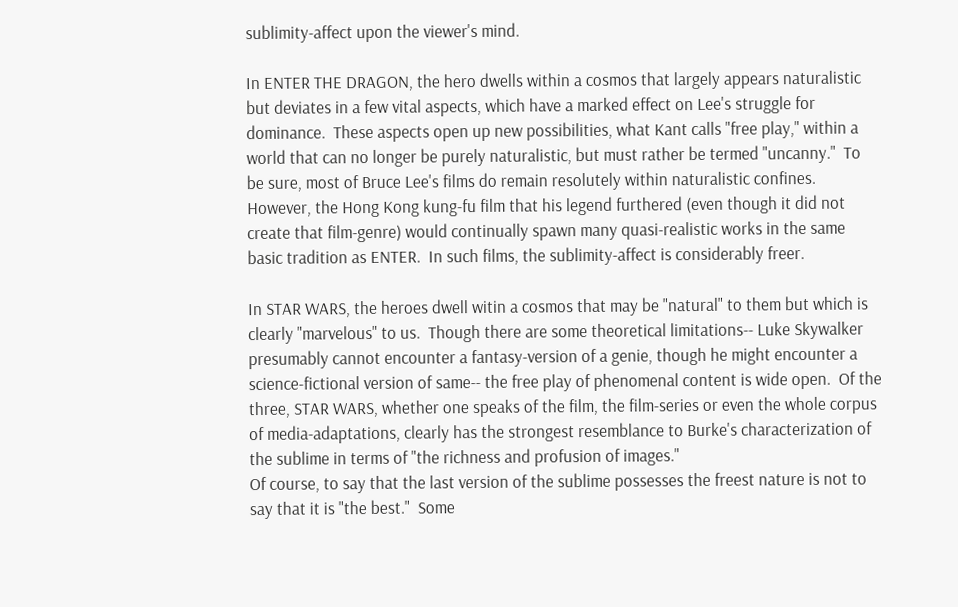sublimity-affect upon the viewer's mind.

In ENTER THE DRAGON, the hero dwells within a cosmos that largely appears naturalistic but deviates in a few vital aspects, which have a marked effect on Lee's struggle for dominance.  These aspects open up new possibilities, what Kant calls "free play," within a world that can no longer be purely naturalistic, but must rather be termed "uncanny."  To be sure, most of Bruce Lee's films do remain resolutely within naturalistic confines.  However, the Hong Kong kung-fu film that his legend furthered (even though it did not create that film-genre) would continually spawn many quasi-realistic works in the same basic tradition as ENTER.  In such films, the sublimity-affect is considerably freer.

In STAR WARS, the heroes dwell witin a cosmos that may be "natural" to them but which is clearly "marvelous" to us.  Though there are some theoretical limitations-- Luke Skywalker presumably cannot encounter a fantasy-version of a genie, though he might encounter a science-fictional version of same-- the free play of phenomenal content is wide open.  Of the three, STAR WARS, whether one speaks of the film, the film-series or even the whole corpus of media-adaptations, clearly has the strongest resemblance to Burke's characterization of the sublime in terms of "the richness and profusion of images."
Of course, to say that the last version of the sublime possesses the freest nature is not to say that it is "the best."  Some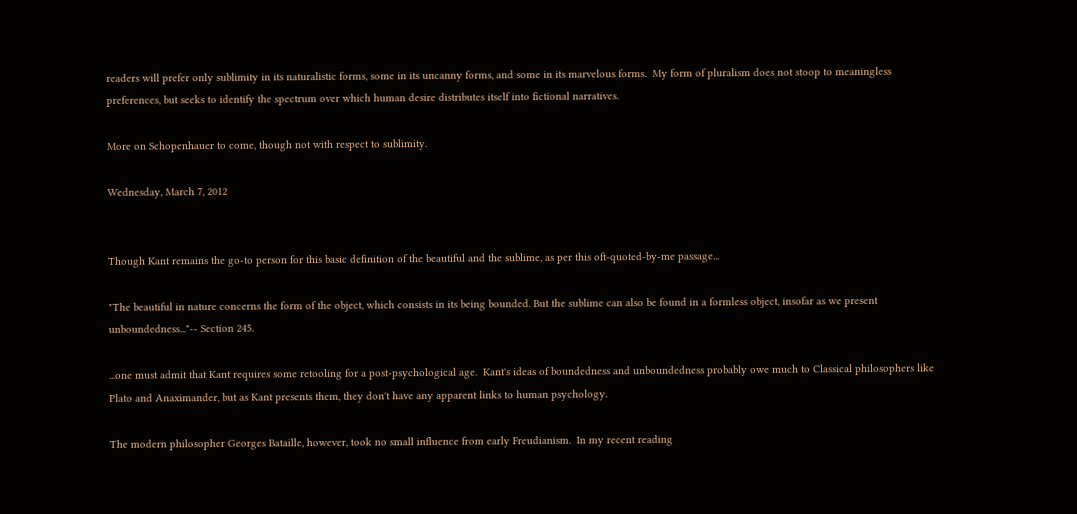readers will prefer only sublimity in its naturalistic forms, some in its uncanny forms, and some in its marvelous forms.  My form of pluralism does not stoop to meaningless preferences, but seeks to identify the spectrum over which human desire distributes itself into fictional narratives.

More on Schopenhauer to come, though not with respect to sublimity.

Wednesday, March 7, 2012


Though Kant remains the go-to person for this basic definition of the beautiful and the sublime, as per this oft-quoted-by-me passage...

"The beautiful in nature concerns the form of the object, which consists in its being bounded. But the sublime can also be found in a formless object, insofar as we present unboundedness..."-- Section 245.

...one must admit that Kant requires some retooling for a post-psychological age.  Kant's ideas of boundedness and unboundedness probably owe much to Classical philosophers like Plato and Anaximander, but as Kant presents them, they don't have any apparent links to human psychology.

The modern philosopher Georges Bataille, however, took no small influence from early Freudianism.  In my recent reading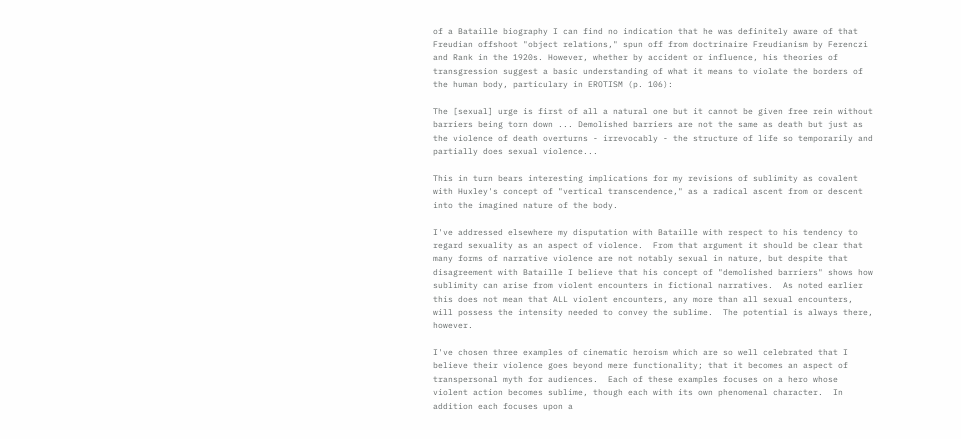of a Bataille biography I can find no indication that he was definitely aware of that Freudian offshoot "object relations," spun off from doctrinaire Freudianism by Ferenczi and Rank in the 1920s. However, whether by accident or influence, his theories of transgression suggest a basic understanding of what it means to violate the borders of the human body, particulary in EROTISM (p. 106):

The [sexual] urge is first of all a natural one but it cannot be given free rein without barriers being torn down ... Demolished barriers are not the same as death but just as the violence of death overturns - irrevocably - the structure of life so temporarily and partially does sexual violence...

This in turn bears interesting implications for my revisions of sublimity as covalent with Huxley's concept of "vertical transcendence," as a radical ascent from or descent into the imagined nature of the body.

I've addressed elsewhere my disputation with Bataille with respect to his tendency to regard sexuality as an aspect of violence.  From that argument it should be clear that many forms of narrative violence are not notably sexual in nature, but despite that disagreement with Bataille I believe that his concept of "demolished barriers" shows how sublimity can arise from violent encounters in fictional narratives.  As noted earlier this does not mean that ALL violent encounters, any more than all sexual encounters, will possess the intensity needed to convey the sublime.  The potential is always there, however.

I've chosen three examples of cinematic heroism which are so well celebrated that I believe their violence goes beyond mere functionality; that it becomes an aspect of transpersonal myth for audiences.  Each of these examples focuses on a hero whose violent action becomes sublime, though each with its own phenomenal character.  In addition each focuses upon a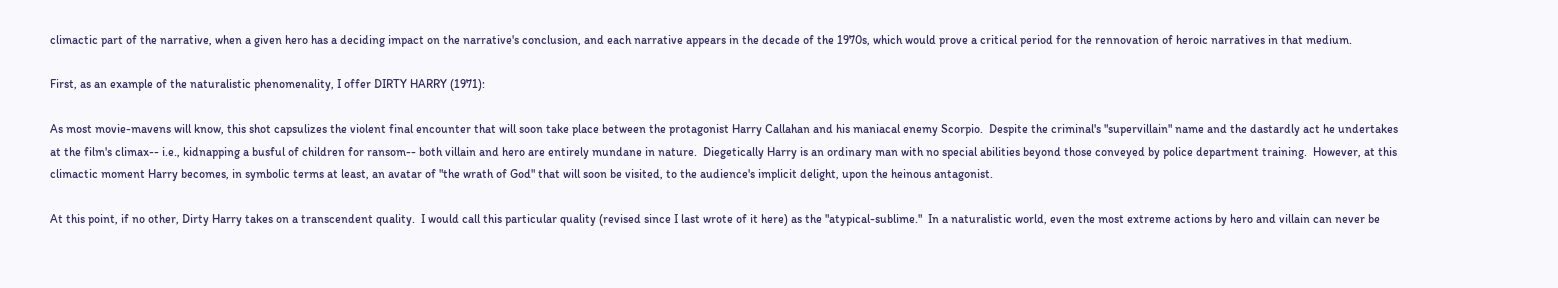climactic part of the narrative, when a given hero has a deciding impact on the narrative's conclusion, and each narrative appears in the decade of the 1970s, which would prove a critical period for the rennovation of heroic narratives in that medium.

First, as an example of the naturalistic phenomenality, I offer DIRTY HARRY (1971):

As most movie-mavens will know, this shot capsulizes the violent final encounter that will soon take place between the protagonist Harry Callahan and his maniacal enemy Scorpio.  Despite the criminal's "supervillain" name and the dastardly act he undertakes at the film's climax-- i.e., kidnapping a busful of children for ransom-- both villain and hero are entirely mundane in nature.  Diegetically Harry is an ordinary man with no special abilities beyond those conveyed by police department training.  However, at this climactic moment Harry becomes, in symbolic terms at least, an avatar of "the wrath of God" that will soon be visited, to the audience's implicit delight, upon the heinous antagonist.

At this point, if no other, Dirty Harry takes on a transcendent quality.  I would call this particular quality (revised since I last wrote of it here) as the "atypical-sublime."  In a naturalistic world, even the most extreme actions by hero and villain can never be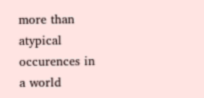more than atypical occurences in a world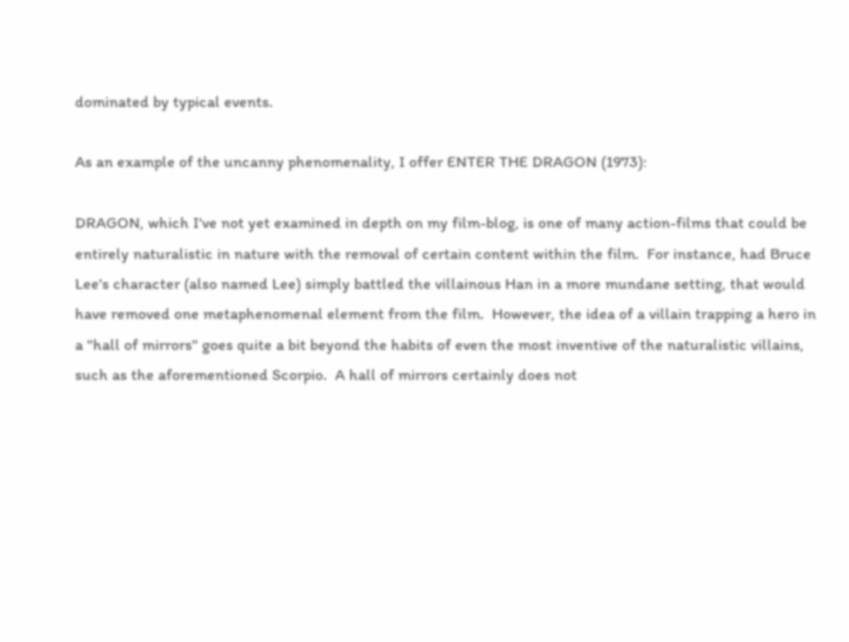dominated by typical events.

As an example of the uncanny phenomenality, I offer ENTER THE DRAGON (1973):

DRAGON, which I've not yet examined in depth on my film-blog, is one of many action-films that could be entirely naturalistic in nature with the removal of certain content within the film.  For instance, had Bruce Lee's character (also named Lee) simply battled the villainous Han in a more mundane setting, that would have removed one metaphenomenal element from the film.  However, the idea of a villain trapping a hero in a "hall of mirrors" goes quite a bit beyond the habits of even the most inventive of the naturalistic villains, such as the aforementioned Scorpio.  A hall of mirrors certainly does not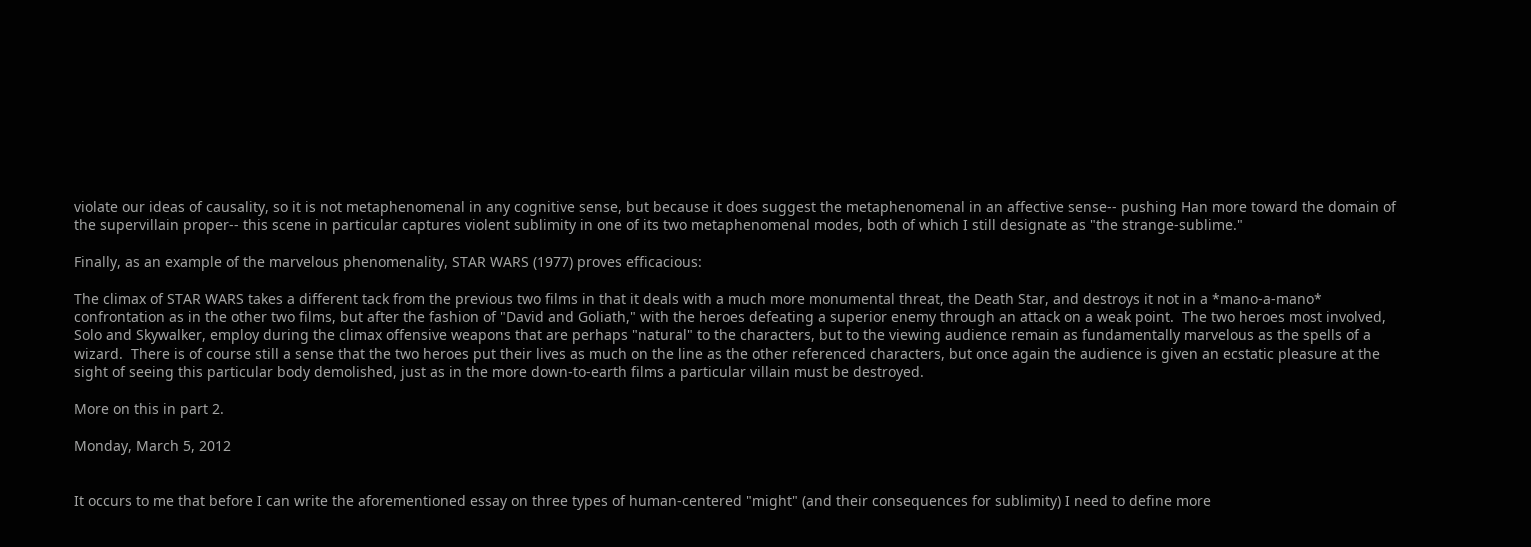violate our ideas of causality, so it is not metaphenomenal in any cognitive sense, but because it does suggest the metaphenomenal in an affective sense-- pushing Han more toward the domain of the supervillain proper-- this scene in particular captures violent sublimity in one of its two metaphenomenal modes, both of which I still designate as "the strange-sublime."

Finally, as an example of the marvelous phenomenality, STAR WARS (1977) proves efficacious:

The climax of STAR WARS takes a different tack from the previous two films in that it deals with a much more monumental threat, the Death Star, and destroys it not in a *mano-a-mano* confrontation as in the other two films, but after the fashion of "David and Goliath," with the heroes defeating a superior enemy through an attack on a weak point.  The two heroes most involved, Solo and Skywalker, employ during the climax offensive weapons that are perhaps "natural" to the characters, but to the viewing audience remain as fundamentally marvelous as the spells of a wizard.  There is of course still a sense that the two heroes put their lives as much on the line as the other referenced characters, but once again the audience is given an ecstatic pleasure at the sight of seeing this particular body demolished, just as in the more down-to-earth films a particular villain must be destroyed.

More on this in part 2.

Monday, March 5, 2012


It occurs to me that before I can write the aforementioned essay on three types of human-centered "might" (and their consequences for sublimity) I need to define more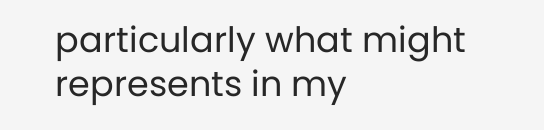particularly what might represents in my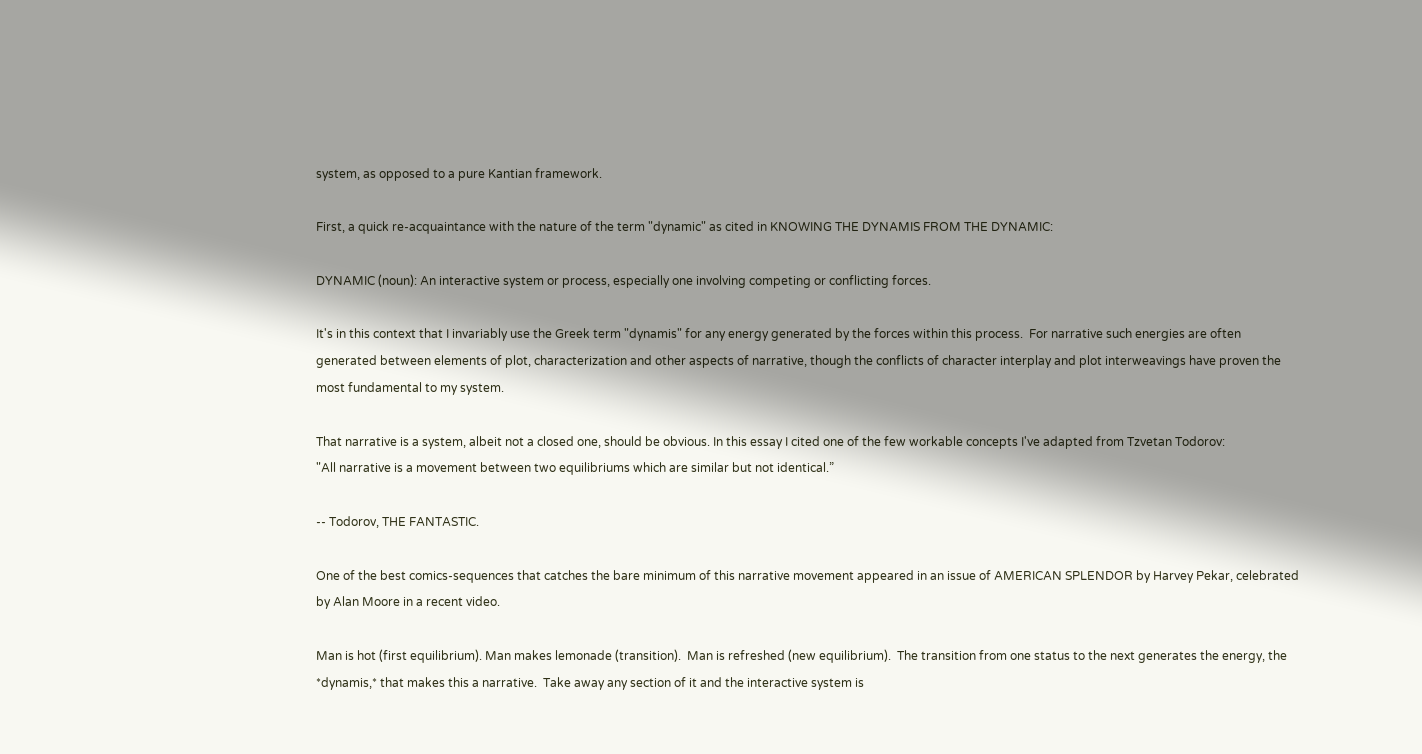system, as opposed to a pure Kantian framework.

First, a quick re-acquaintance with the nature of the term "dynamic" as cited in KNOWING THE DYNAMIS FROM THE DYNAMIC:

DYNAMIC (noun): An interactive system or process, especially one involving competing or conflicting forces.

It's in this context that I invariably use the Greek term "dynamis" for any energy generated by the forces within this process.  For narrative such energies are often generated between elements of plot, characterization and other aspects of narrative, though the conflicts of character interplay and plot interweavings have proven the most fundamental to my system.

That narrative is a system, albeit not a closed one, should be obvious. In this essay I cited one of the few workable concepts I've adapted from Tzvetan Todorov:
"All narrative is a movement between two equilibriums which are similar but not identical.”

-- Todorov, THE FANTASTIC.

One of the best comics-sequences that catches the bare minimum of this narrative movement appeared in an issue of AMERICAN SPLENDOR by Harvey Pekar, celebrated by Alan Moore in a recent video.

Man is hot (first equilibrium). Man makes lemonade (transition).  Man is refreshed (new equilibrium).  The transition from one status to the next generates the energy, the *dynamis,* that makes this a narrative.  Take away any section of it and the interactive system is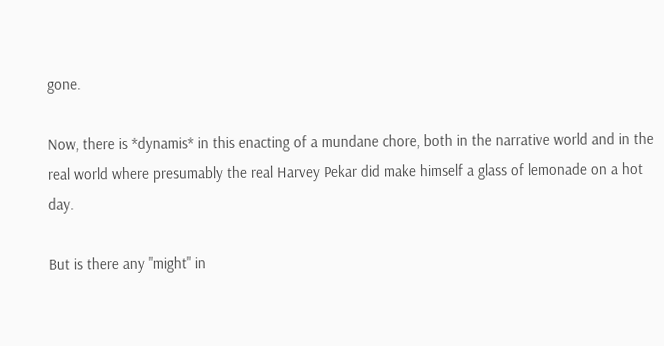gone.

Now, there is *dynamis* in this enacting of a mundane chore, both in the narrative world and in the real world where presumably the real Harvey Pekar did make himself a glass of lemonade on a hot day.

But is there any "might" in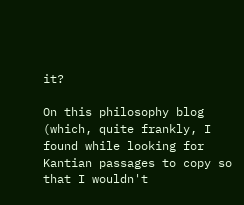it?

On this philosophy blog (which, quite frankly, I found while looking for Kantian passages to copy so that I wouldn't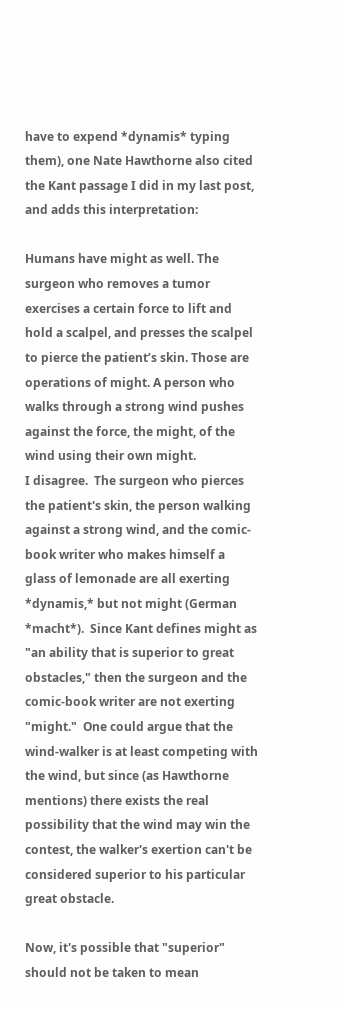have to expend *dynamis* typing them), one Nate Hawthorne also cited the Kant passage I did in my last post, and adds this interpretation:

Humans have might as well. The surgeon who removes a tumor exercises a certain force to lift and hold a scalpel, and presses the scalpel to pierce the patient’s skin. Those are operations of might. A person who walks through a strong wind pushes against the force, the might, of the wind using their own might.
I disagree.  The surgeon who pierces the patient's skin, the person walking against a strong wind, and the comic-book writer who makes himself a glass of lemonade are all exerting *dynamis,* but not might (German *macht*).  Since Kant defines might as "an ability that is superior to great obstacles," then the surgeon and the comic-book writer are not exerting "might."  One could argue that the wind-walker is at least competing with the wind, but since (as Hawthorne mentions) there exists the real possibility that the wind may win the contest, the walker's exertion can't be considered superior to his particular great obstacle.

Now, it's possible that "superior" should not be taken to mean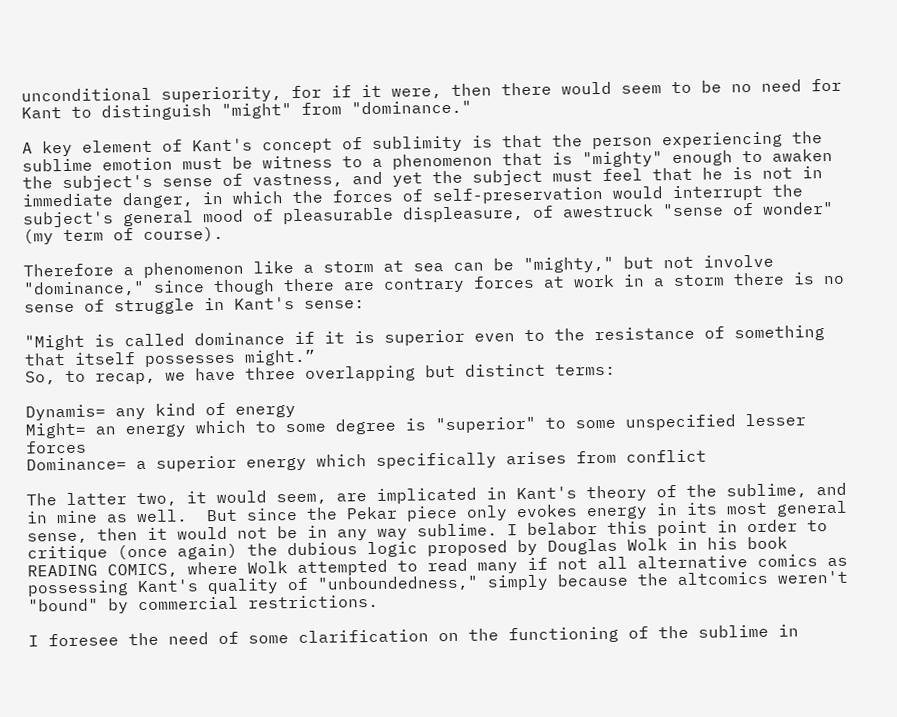unconditional superiority, for if it were, then there would seem to be no need for Kant to distinguish "might" from "dominance."

A key element of Kant's concept of sublimity is that the person experiencing the sublime emotion must be witness to a phenomenon that is "mighty" enough to awaken the subject's sense of vastness, and yet the subject must feel that he is not in immediate danger, in which the forces of self-preservation would interrupt the subject's general mood of pleasurable displeasure, of awestruck "sense of wonder" (my term of course).

Therefore a phenomenon like a storm at sea can be "mighty," but not involve "dominance," since though there are contrary forces at work in a storm there is no sense of struggle in Kant's sense:

"Might is called dominance if it is superior even to the resistance of something that itself possesses might.”
So, to recap, we have three overlapping but distinct terms:

Dynamis= any kind of energy
Might= an energy which to some degree is "superior" to some unspecified lesser forces
Dominance= a superior energy which specifically arises from conflict

The latter two, it would seem, are implicated in Kant's theory of the sublime, and in mine as well.  But since the Pekar piece only evokes energy in its most general sense, then it would not be in any way sublime. I belabor this point in order to critique (once again) the dubious logic proposed by Douglas Wolk in his book READING COMICS, where Wolk attempted to read many if not all alternative comics as possessing Kant's quality of "unboundedness," simply because the altcomics weren't "bound" by commercial restrictions.

I foresee the need of some clarification on the functioning of the sublime in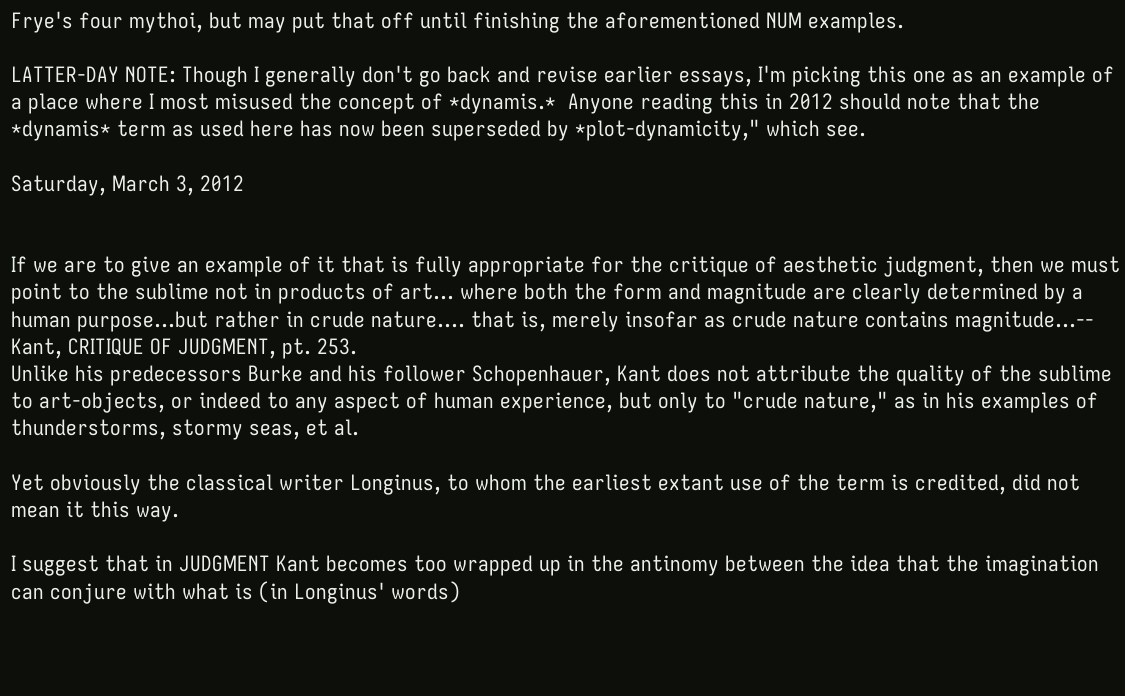Frye's four mythoi, but may put that off until finishing the aforementioned NUM examples.

LATTER-DAY NOTE: Though I generally don't go back and revise earlier essays, I'm picking this one as an example of a place where I most misused the concept of *dynamis.*  Anyone reading this in 2012 should note that the *dynamis* term as used here has now been superseded by *plot-dynamicity," which see.

Saturday, March 3, 2012


If we are to give an example of it that is fully appropriate for the critique of aesthetic judgment, then we must point to the sublime not in products of art... where both the form and magnitude are clearly determined by a human purpose…but rather in crude nature…. that is, merely insofar as crude nature contains magnitude...-- Kant, CRITIQUE OF JUDGMENT, pt. 253.
Unlike his predecessors Burke and his follower Schopenhauer, Kant does not attribute the quality of the sublime to art-objects, or indeed to any aspect of human experience, but only to "crude nature," as in his examples of thunderstorms, stormy seas, et al.

Yet obviously the classical writer Longinus, to whom the earliest extant use of the term is credited, did not mean it this way.

I suggest that in JUDGMENT Kant becomes too wrapped up in the antinomy between the idea that the imagination can conjure with what is (in Longinus' words)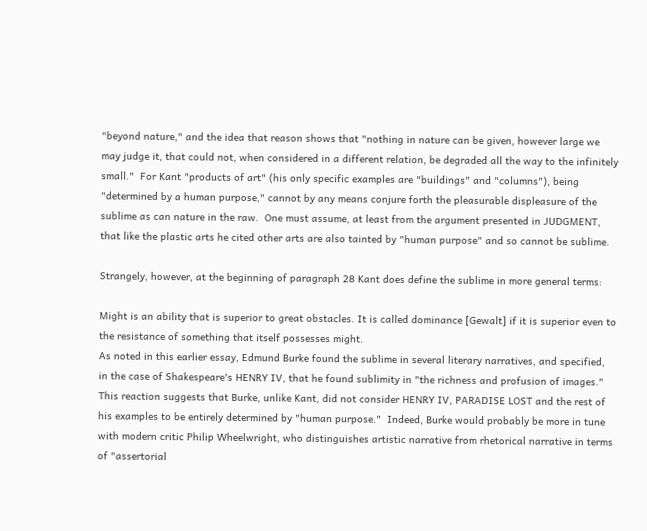"beyond nature," and the idea that reason shows that "nothing in nature can be given, however large we may judge it, that could not, when considered in a different relation, be degraded all the way to the infinitely small."  For Kant "products of art" (his only specific examples are "buildings" and "columns"), being "determined by a human purpose," cannot by any means conjure forth the pleasurable displeasure of the sublime as can nature in the raw.  One must assume, at least from the argument presented in JUDGMENT, that like the plastic arts he cited other arts are also tainted by "human purpose" and so cannot be sublime.

Strangely, however, at the beginning of paragraph 28 Kant does define the sublime in more general terms:

Might is an ability that is superior to great obstacles. It is called dominance [Gewalt] if it is superior even to the resistance of something that itself possesses might.
As noted in this earlier essay, Edmund Burke found the sublime in several literary narratives, and specified, in the case of Shakespeare's HENRY IV, that he found sublimity in "the richness and profusion of images."  This reaction suggests that Burke, unlike Kant, did not consider HENRY IV, PARADISE LOST and the rest of his examples to be entirely determined by "human purpose."  Indeed, Burke would probably be more in tune with modern critic Philip Wheelwright, who distinguishes artistic narrative from rhetorical narrative in terms of "assertorial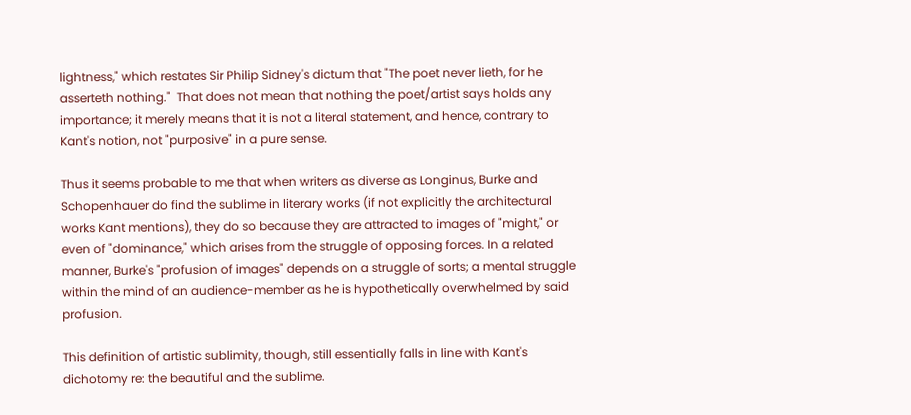lightness," which restates Sir Philip Sidney's dictum that "The poet never lieth, for he asserteth nothing."  That does not mean that nothing the poet/artist says holds any importance; it merely means that it is not a literal statement, and hence, contrary to Kant's notion, not "purposive" in a pure sense.

Thus it seems probable to me that when writers as diverse as Longinus, Burke and Schopenhauer do find the sublime in literary works (if not explicitly the architectural works Kant mentions), they do so because they are attracted to images of "might," or even of "dominance," which arises from the struggle of opposing forces. In a related manner, Burke's "profusion of images" depends on a struggle of sorts; a mental struggle within the mind of an audience-member as he is hypothetically overwhelmed by said profusion.

This definition of artistic sublimity, though, still essentially falls in line with Kant's dichotomy re: the beautiful and the sublime.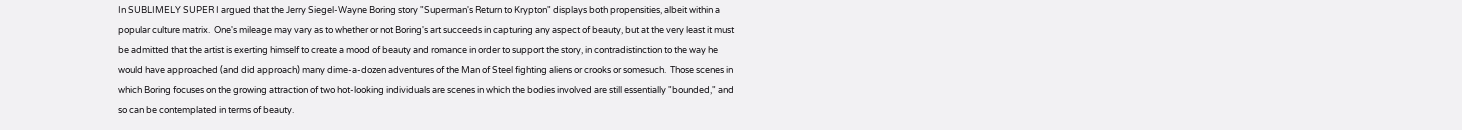In SUBLIMELY SUPER I argued that the Jerry Siegel-Wayne Boring story "Superman's Return to Krypton" displays both propensities, albeit within a popular culture matrix.  One's mileage may vary as to whether or not Boring's art succeeds in capturing any aspect of beauty, but at the very least it must be admitted that the artist is exerting himself to create a mood of beauty and romance in order to support the story, in contradistinction to the way he would have approached (and did approach) many dime-a-dozen adventures of the Man of Steel fighting aliens or crooks or somesuch.  Those scenes in which Boring focuses on the growing attraction of two hot-looking individuals are scenes in which the bodies involved are still essentially "bounded," and so can be contemplated in terms of beauty.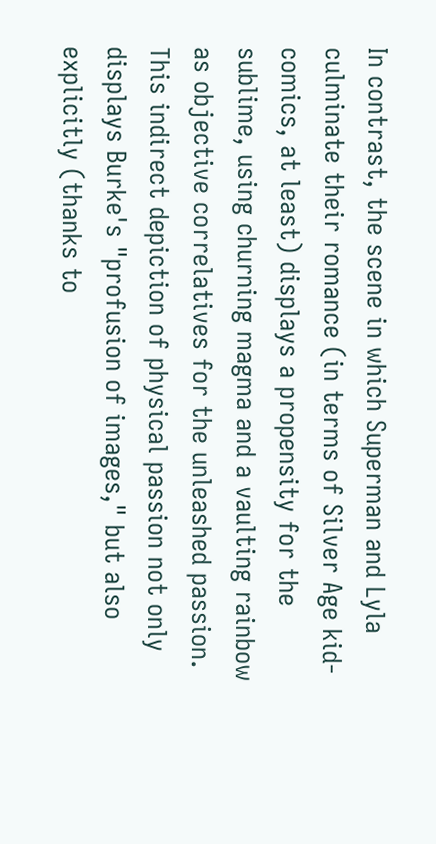In contrast, the scene in which Superman and Lyla culminate their romance (in terms of Silver Age kid-comics, at least) displays a propensity for the sublime, using churning magma and a vaulting rainbow as objective correlatives for the unleashed passion.  This indirect depiction of physical passion not only displays Burke's "profusion of images," but also explicitly (thanks to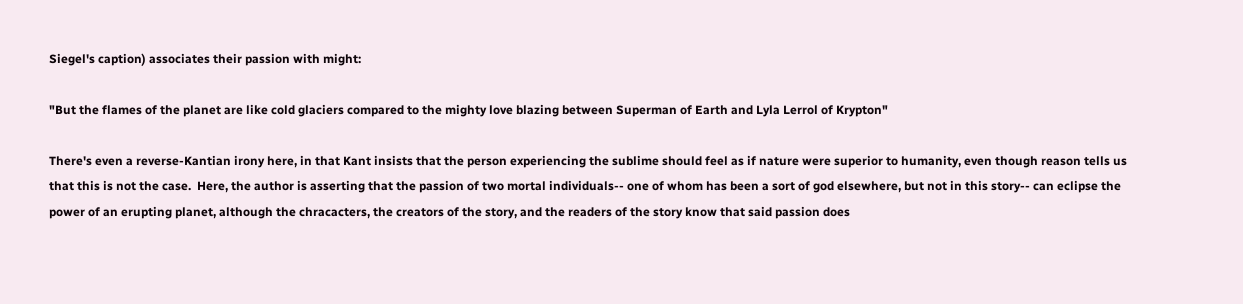Siegel's caption) associates their passion with might:

"But the flames of the planet are like cold glaciers compared to the mighty love blazing between Superman of Earth and Lyla Lerrol of Krypton"

There's even a reverse-Kantian irony here, in that Kant insists that the person experiencing the sublime should feel as if nature were superior to humanity, even though reason tells us that this is not the case.  Here, the author is asserting that the passion of two mortal individuals-- one of whom has been a sort of god elsewhere, but not in this story-- can eclipse the power of an erupting planet, although the chracacters, the creators of the story, and the readers of the story know that said passion does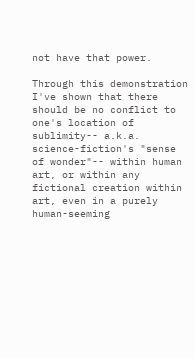not have that power.

Through this demonstration I've shown that there should be no conflict to one's location of sublimity-- a.k.a. science-fiction's "sense of wonder"-- within human art, or within any fictional creation within art, even in a purely human-seeming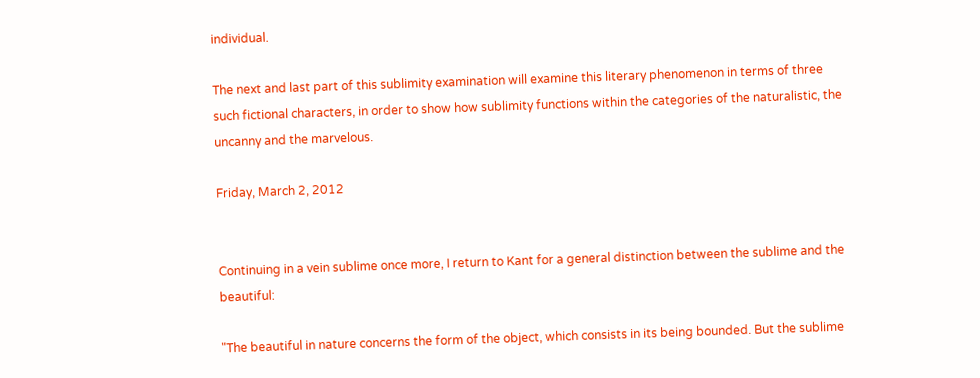individual.

The next and last part of this sublimity examination will examine this literary phenomenon in terms of three such fictional characters, in order to show how sublimity functions within the categories of the naturalistic, the uncanny and the marvelous.

Friday, March 2, 2012


Continuing in a vein sublime once more, I return to Kant for a general distinction between the sublime and the beautiful:

"The beautiful in nature concerns the form of the object, which consists in its being bounded. But the sublime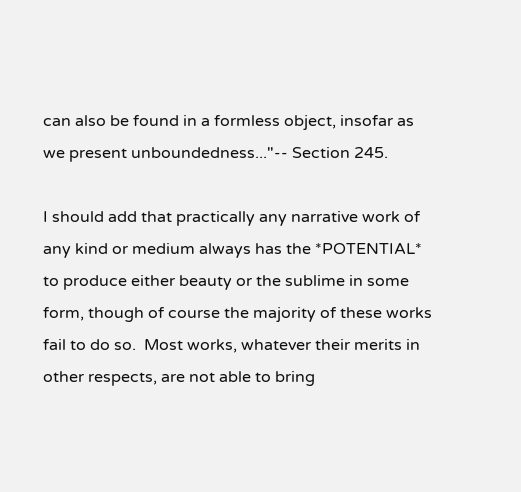can also be found in a formless object, insofar as we present unboundedness..."-- Section 245.

I should add that practically any narrative work of any kind or medium always has the *POTENTIAL* to produce either beauty or the sublime in some form, though of course the majority of these works fail to do so.  Most works, whatever their merits in other respects, are not able to bring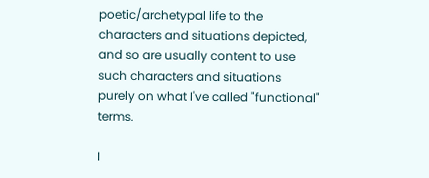poetic/archetypal life to the characters and situations depicted, and so are usually content to use such characters and situations purely on what I've called "functional" terms.

I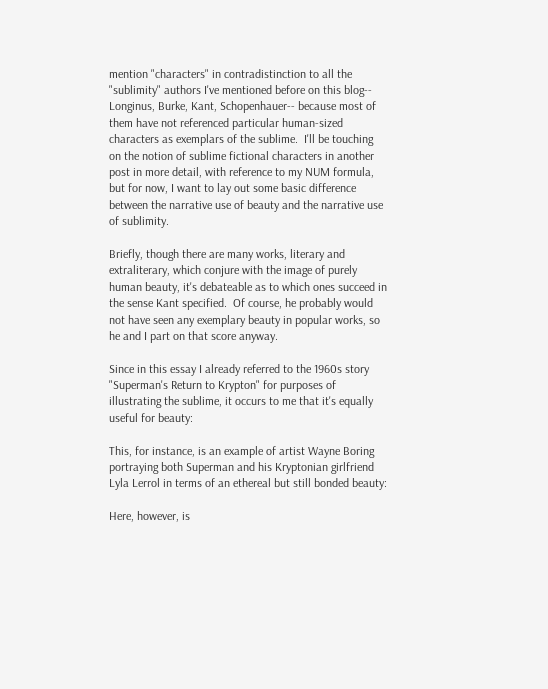mention "characters" in contradistinction to all the "sublimity" authors I've mentioned before on this blog-- Longinus, Burke, Kant, Schopenhauer-- because most of them have not referenced particular human-sized characters as exemplars of the sublime.  I'll be touching on the notion of sublime fictional characters in another post in more detail, with reference to my NUM formula, but for now, I want to lay out some basic difference between the narrative use of beauty and the narrative use of sublimity.

Briefly, though there are many works, literary and extraliterary, which conjure with the image of purely human beauty, it's debateable as to which ones succeed in the sense Kant specified.  Of course, he probably would not have seen any exemplary beauty in popular works, so he and I part on that score anyway.

Since in this essay I already referred to the 1960s story "Superman's Return to Krypton" for purposes of illustrating the sublime, it occurs to me that it's equally useful for beauty:

This, for instance, is an example of artist Wayne Boring portraying both Superman and his Kryptonian girlfriend Lyla Lerrol in terms of an ethereal but still bonded beauty:

Here, however, is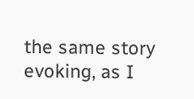the same story evoking, as I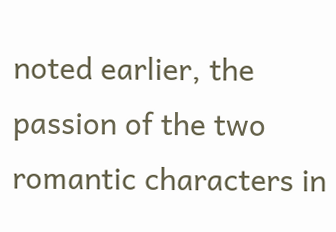noted earlier, the passion of the two romantic characters in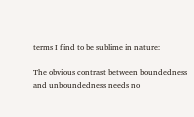terms I find to be sublime in nature:

The obvious contrast between boundedness and unboundedness needs no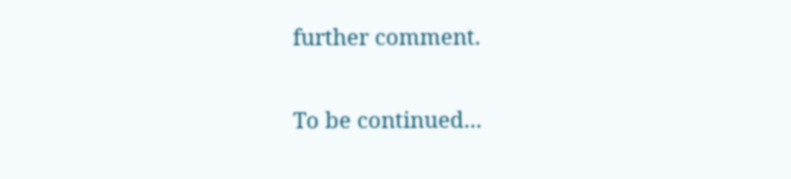further comment.

To be continued...